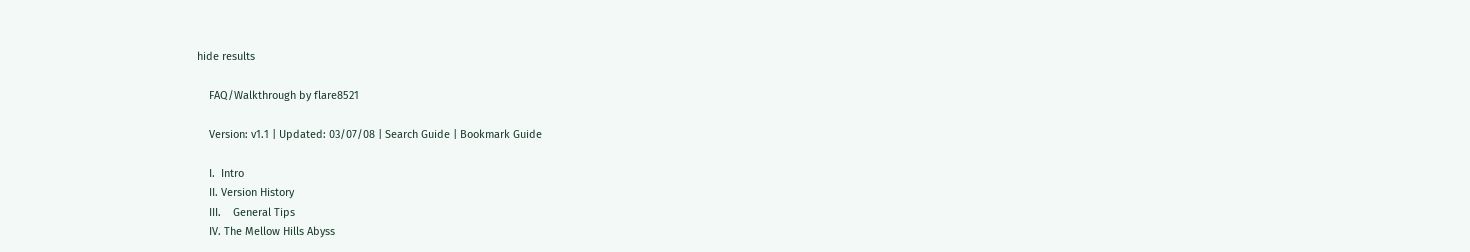hide results

    FAQ/Walkthrough by flare8521

    Version: v1.1 | Updated: 03/07/08 | Search Guide | Bookmark Guide

    I.  Intro
    II. Version History
    III.    General Tips
    IV. The Mellow Hills Abyss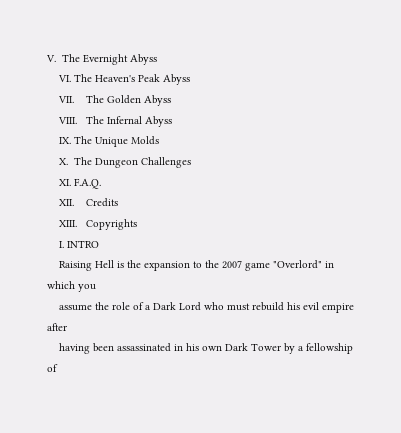V.  The Evernight Abyss
    VI. The Heaven's Peak Abyss
    VII.    The Golden Abyss
    VIII.   The Infernal Abyss
    IX. The Unique Molds
    X.  The Dungeon Challenges
    XI. F.A.Q.
    XII.    Credits
    XIII.   Copyrights
    I. INTRO
    Raising Hell is the expansion to the 2007 game "Overlord" in which you
    assume the role of a Dark Lord who must rebuild his evil empire after
    having been assassinated in his own Dark Tower by a fellowship of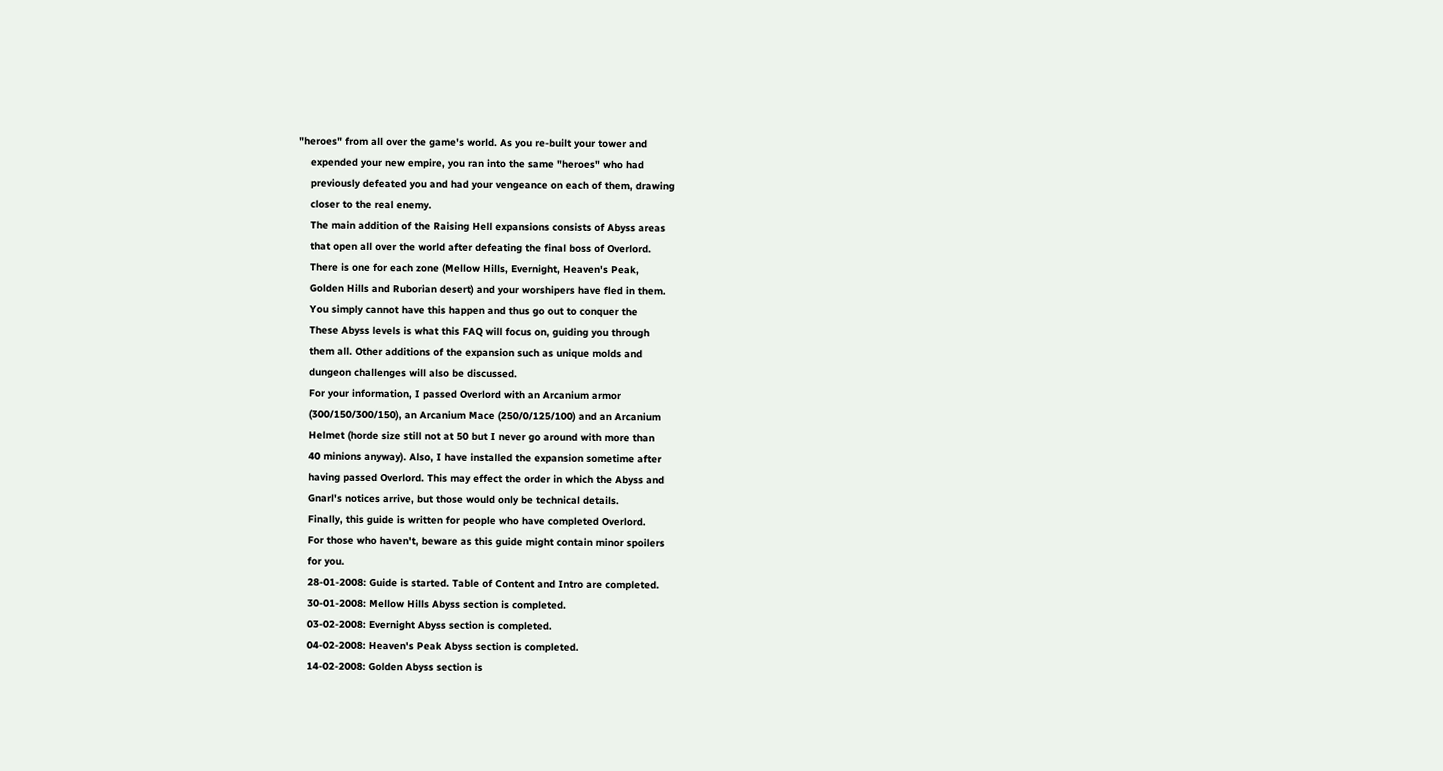"heroes" from all over the game's world. As you re-built your tower and
    expended your new empire, you ran into the same "heroes" who had
    previously defeated you and had your vengeance on each of them, drawing
    closer to the real enemy.
    The main addition of the Raising Hell expansions consists of Abyss areas
    that open all over the world after defeating the final boss of Overlord.
    There is one for each zone (Mellow Hills, Evernight, Heaven's Peak,
    Golden Hills and Ruborian desert) and your worshipers have fled in them.
    You simply cannot have this happen and thus go out to conquer the
    These Abyss levels is what this FAQ will focus on, guiding you through
    them all. Other additions of the expansion such as unique molds and
    dungeon challenges will also be discussed.
    For your information, I passed Overlord with an Arcanium armor
    (300/150/300/150), an Arcanium Mace (250/0/125/100) and an Arcanium
    Helmet (horde size still not at 50 but I never go around with more than
    40 minions anyway). Also, I have installed the expansion sometime after
    having passed Overlord. This may effect the order in which the Abyss and
    Gnarl's notices arrive, but those would only be technical details.
    Finally, this guide is written for people who have completed Overlord.
    For those who haven't, beware as this guide might contain minor spoilers
    for you.
    28-01-2008: Guide is started. Table of Content and Intro are completed.
    30-01-2008: Mellow Hills Abyss section is completed.
    03-02-2008: Evernight Abyss section is completed.
    04-02-2008: Heaven's Peak Abyss section is completed.
    14-02-2008: Golden Abyss section is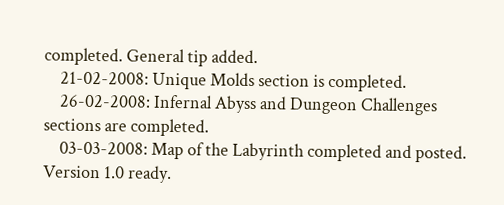completed. General tip added.
    21-02-2008: Unique Molds section is completed.
    26-02-2008: Infernal Abyss and Dungeon Challenges sections are completed.
    03-03-2008: Map of the Labyrinth completed and posted. Version 1.0 ready.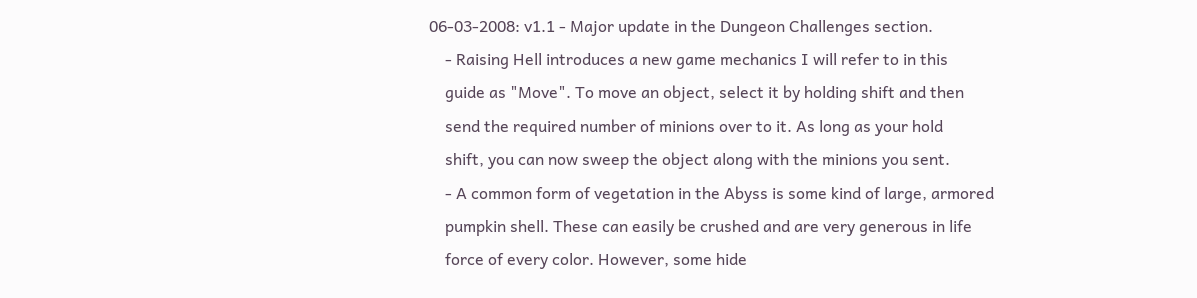06-03-2008: v1.1 - Major update in the Dungeon Challenges section.
    - Raising Hell introduces a new game mechanics I will refer to in this
    guide as "Move". To move an object, select it by holding shift and then
    send the required number of minions over to it. As long as your hold
    shift, you can now sweep the object along with the minions you sent.
    - A common form of vegetation in the Abyss is some kind of large, armored
    pumpkin shell. These can easily be crushed and are very generous in life
    force of every color. However, some hide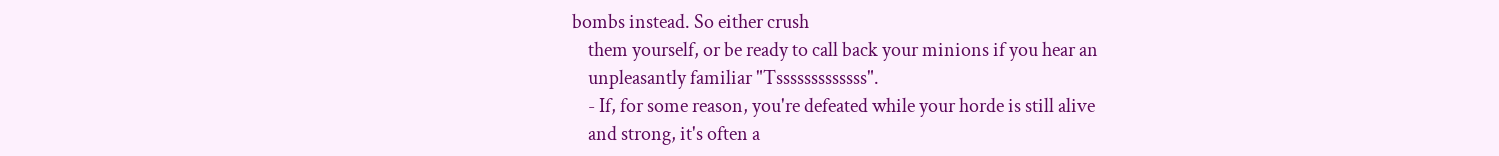bombs instead. So either crush
    them yourself, or be ready to call back your minions if you hear an
    unpleasantly familiar "Tsssssssssssss".
    - If, for some reason, you're defeated while your horde is still alive
    and strong, it's often a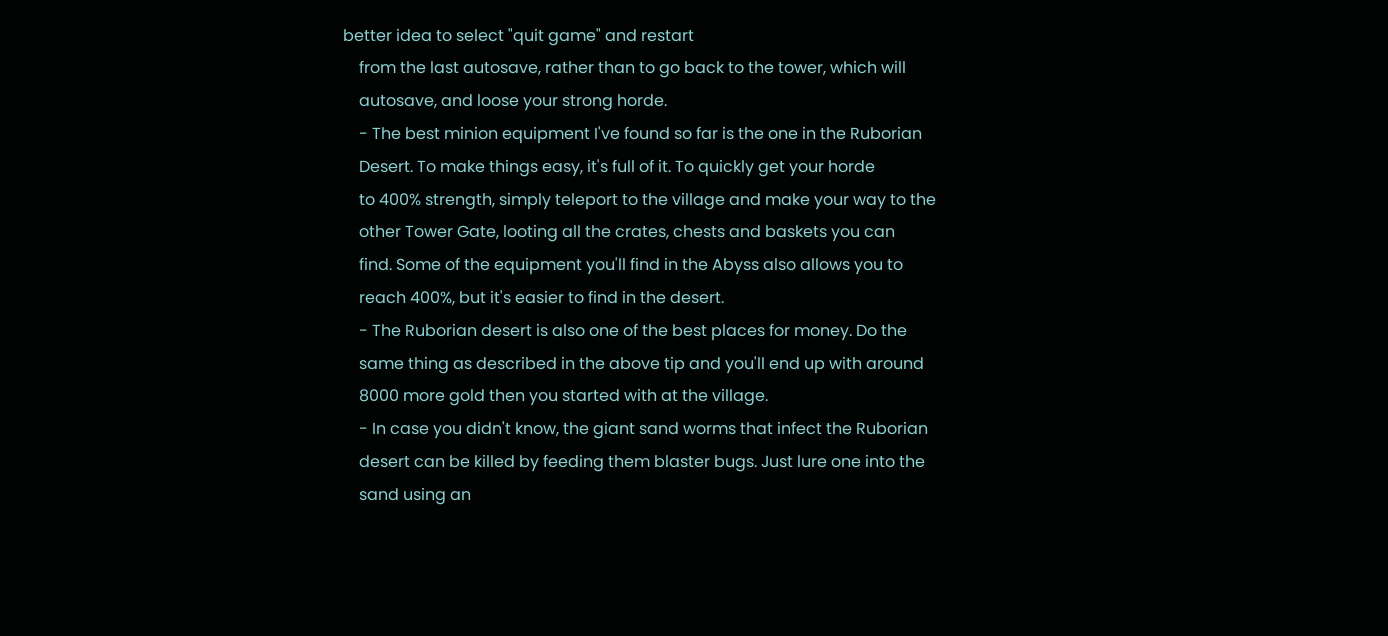better idea to select "quit game" and restart
    from the last autosave, rather than to go back to the tower, which will
    autosave, and loose your strong horde.
    - The best minion equipment I've found so far is the one in the Ruborian
    Desert. To make things easy, it's full of it. To quickly get your horde
    to 400% strength, simply teleport to the village and make your way to the
    other Tower Gate, looting all the crates, chests and baskets you can
    find. Some of the equipment you'll find in the Abyss also allows you to
    reach 400%, but it's easier to find in the desert.
    - The Ruborian desert is also one of the best places for money. Do the
    same thing as described in the above tip and you'll end up with around
    8000 more gold then you started with at the village.
    - In case you didn't know, the giant sand worms that infect the Ruborian
    desert can be killed by feeding them blaster bugs. Just lure one into the
    sand using an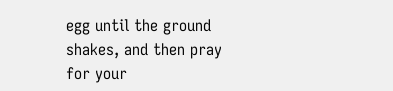egg until the ground shakes, and then pray for your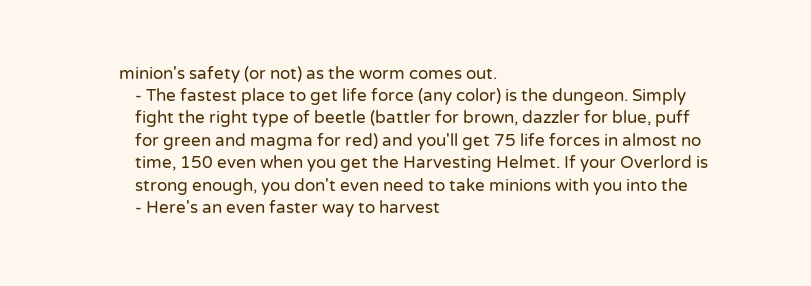minion's safety (or not) as the worm comes out.
    - The fastest place to get life force (any color) is the dungeon. Simply
    fight the right type of beetle (battler for brown, dazzler for blue, puff
    for green and magma for red) and you'll get 75 life forces in almost no
    time, 150 even when you get the Harvesting Helmet. If your Overlord is
    strong enough, you don't even need to take minions with you into the
    - Here's an even faster way to harvest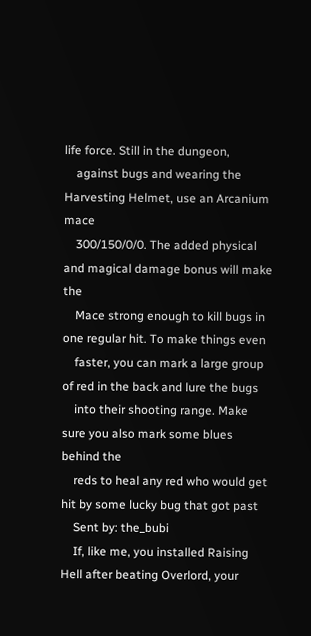life force. Still in the dungeon,
    against bugs and wearing the Harvesting Helmet, use an Arcanium mace
    300/150/0/0. The added physical and magical damage bonus will make the
    Mace strong enough to kill bugs in one regular hit. To make things even
    faster, you can mark a large group of red in the back and lure the bugs
    into their shooting range. Make sure you also mark some blues behind the
    reds to heal any red who would get hit by some lucky bug that got past
    Sent by: the_bubi
    If, like me, you installed Raising Hell after beating Overlord, your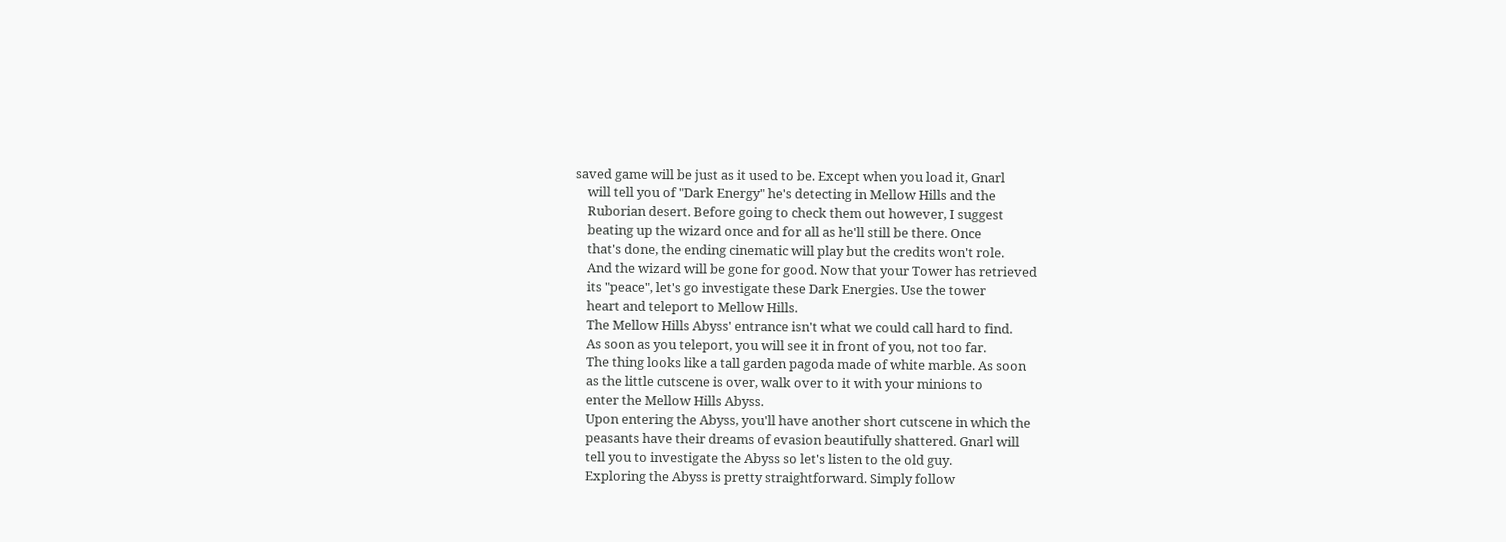saved game will be just as it used to be. Except when you load it, Gnarl
    will tell you of "Dark Energy" he's detecting in Mellow Hills and the
    Ruborian desert. Before going to check them out however, I suggest
    beating up the wizard once and for all as he'll still be there. Once
    that's done, the ending cinematic will play but the credits won't role.
    And the wizard will be gone for good. Now that your Tower has retrieved
    its "peace", let's go investigate these Dark Energies. Use the tower
    heart and teleport to Mellow Hills.
    The Mellow Hills Abyss' entrance isn't what we could call hard to find.
    As soon as you teleport, you will see it in front of you, not too far.
    The thing looks like a tall garden pagoda made of white marble. As soon
    as the little cutscene is over, walk over to it with your minions to
    enter the Mellow Hills Abyss.
    Upon entering the Abyss, you'll have another short cutscene in which the
    peasants have their dreams of evasion beautifully shattered. Gnarl will
    tell you to investigate the Abyss so let's listen to the old guy.
    Exploring the Abyss is pretty straightforward. Simply follow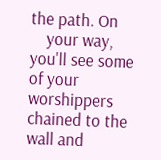the path. On
    your way, you'll see some of your worshippers chained to the wall and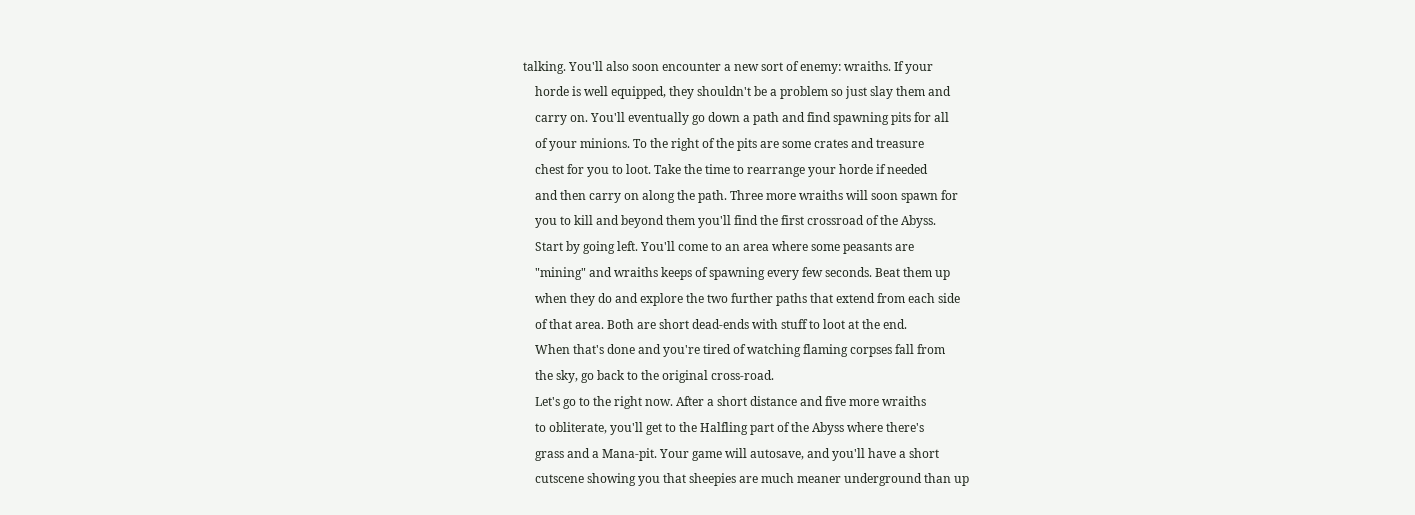talking. You'll also soon encounter a new sort of enemy: wraiths. If your
    horde is well equipped, they shouldn't be a problem so just slay them and
    carry on. You'll eventually go down a path and find spawning pits for all
    of your minions. To the right of the pits are some crates and treasure
    chest for you to loot. Take the time to rearrange your horde if needed
    and then carry on along the path. Three more wraiths will soon spawn for
    you to kill and beyond them you'll find the first crossroad of the Abyss.
    Start by going left. You'll come to an area where some peasants are
    "mining" and wraiths keeps of spawning every few seconds. Beat them up
    when they do and explore the two further paths that extend from each side
    of that area. Both are short dead-ends with stuff to loot at the end.
    When that's done and you're tired of watching flaming corpses fall from
    the sky, go back to the original cross-road.
    Let's go to the right now. After a short distance and five more wraiths
    to obliterate, you'll get to the Halfling part of the Abyss where there's
    grass and a Mana-pit. Your game will autosave, and you'll have a short
    cutscene showing you that sheepies are much meaner underground than up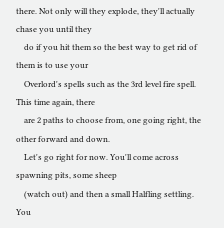there. Not only will they explode, they'll actually chase you until they
    do if you hit them so the best way to get rid of them is to use your
    Overlord's spells such as the 3rd level fire spell. This time again, there
    are 2 paths to choose from, one going right, the other forward and down.
    Let's go right for now. You'll come across spawning pits, some sheep
    (watch out) and then a small Halfling settling. You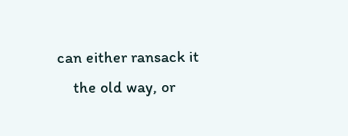can either ransack it
    the old way, or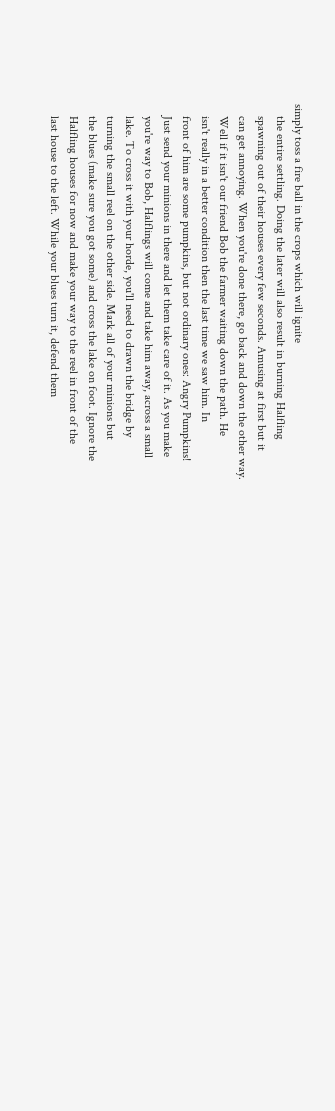simply toss a fire ball in the crops which will ignite
    the entire settling. Doing the later will also result in burning Halfling
    spawning out of their houses every few seconds. Amusing at first but it
    can get annoying. When you're done there, go back and down the other way.
    Well if it isn't our friend Bob the farmer waiting down the path. He
    isn't really in a better condition then the last time we saw him. In
    front of him are some pumpkins, but not ordinary ones: Angry Pumpkins!
    Just send your minions in there and let them take care of it. As you make
    you're way to Bob, Halflings will come and take him away, across a small
    lake. To cross it with your horde, you'll need to drawn the bridge by
    turning the small reel on the other side. Mark all of your minions but
    the blues (make sure you got some) and cross the lake on foot. Ignore the
    Halfling houses for now and make your way to the reel in front of the
    last house to the left. While your blues turn it, defend them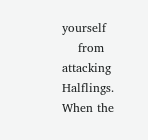yourself
    from attacking Halflings. When the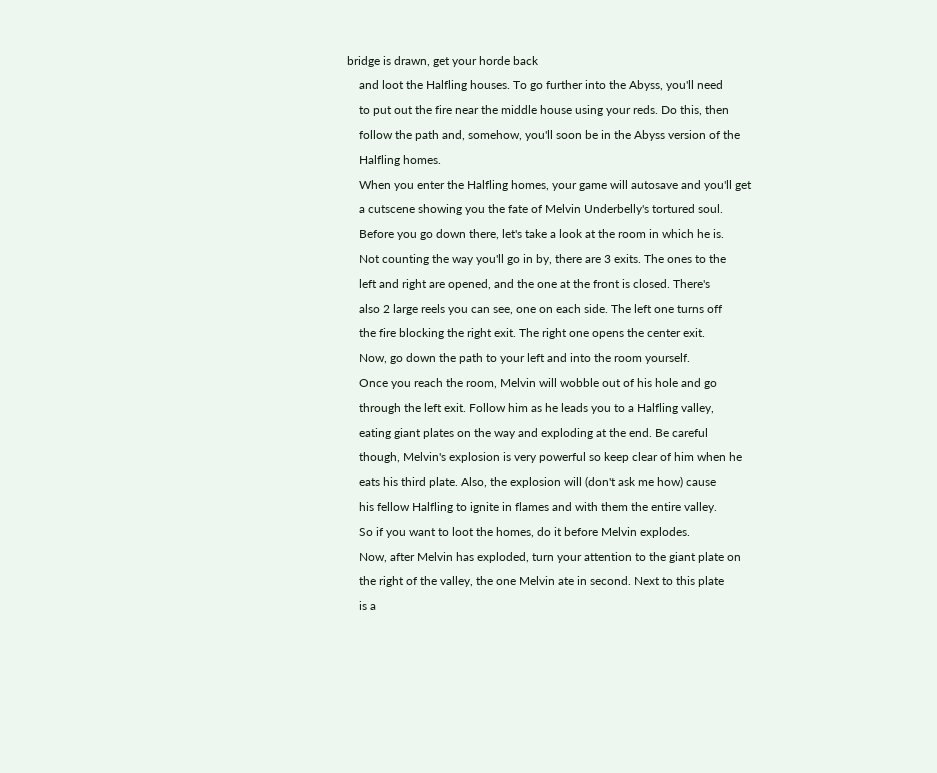bridge is drawn, get your horde back
    and loot the Halfling houses. To go further into the Abyss, you'll need
    to put out the fire near the middle house using your reds. Do this, then
    follow the path and, somehow, you'll soon be in the Abyss version of the
    Halfling homes.
    When you enter the Halfling homes, your game will autosave and you'll get
    a cutscene showing you the fate of Melvin Underbelly's tortured soul.
    Before you go down there, let's take a look at the room in which he is.
    Not counting the way you'll go in by, there are 3 exits. The ones to the
    left and right are opened, and the one at the front is closed. There's
    also 2 large reels you can see, one on each side. The left one turns off
    the fire blocking the right exit. The right one opens the center exit.
    Now, go down the path to your left and into the room yourself.
    Once you reach the room, Melvin will wobble out of his hole and go
    through the left exit. Follow him as he leads you to a Halfling valley,
    eating giant plates on the way and exploding at the end. Be careful
    though, Melvin's explosion is very powerful so keep clear of him when he
    eats his third plate. Also, the explosion will (don't ask me how) cause
    his fellow Halfling to ignite in flames and with them the entire valley.
    So if you want to loot the homes, do it before Melvin explodes.
    Now, after Melvin has exploded, turn your attention to the giant plate on
    the right of the valley, the one Melvin ate in second. Next to this plate
    is a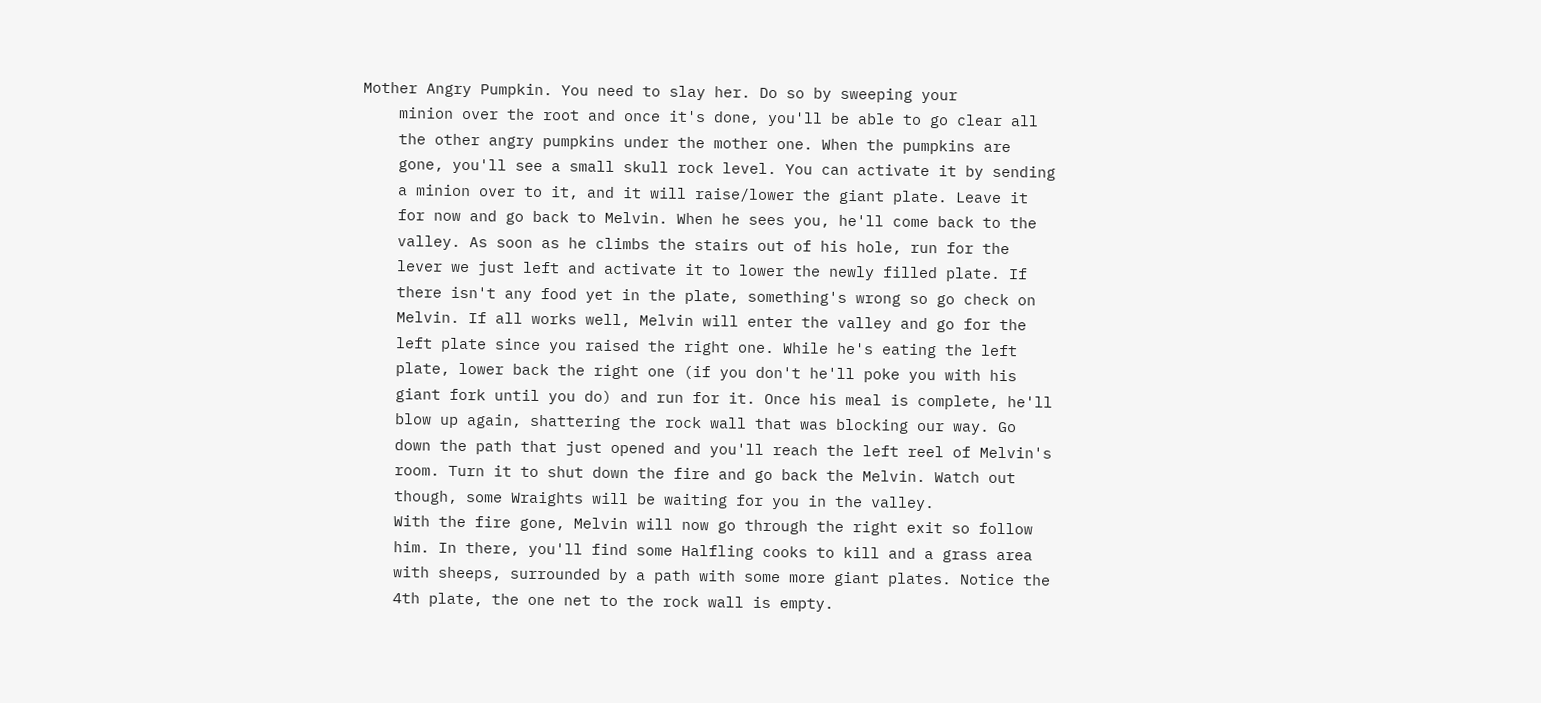Mother Angry Pumpkin. You need to slay her. Do so by sweeping your
    minion over the root and once it's done, you'll be able to go clear all
    the other angry pumpkins under the mother one. When the pumpkins are
    gone, you'll see a small skull rock level. You can activate it by sending
    a minion over to it, and it will raise/lower the giant plate. Leave it
    for now and go back to Melvin. When he sees you, he'll come back to the
    valley. As soon as he climbs the stairs out of his hole, run for the
    lever we just left and activate it to lower the newly filled plate. If
    there isn't any food yet in the plate, something's wrong so go check on
    Melvin. If all works well, Melvin will enter the valley and go for the
    left plate since you raised the right one. While he's eating the left
    plate, lower back the right one (if you don't he'll poke you with his
    giant fork until you do) and run for it. Once his meal is complete, he'll
    blow up again, shattering the rock wall that was blocking our way. Go
    down the path that just opened and you'll reach the left reel of Melvin's
    room. Turn it to shut down the fire and go back the Melvin. Watch out
    though, some Wraights will be waiting for you in the valley.
    With the fire gone, Melvin will now go through the right exit so follow
    him. In there, you'll find some Halfling cooks to kill and a grass area
    with sheeps, surrounded by a path with some more giant plates. Notice the
    4th plate, the one net to the rock wall is empty.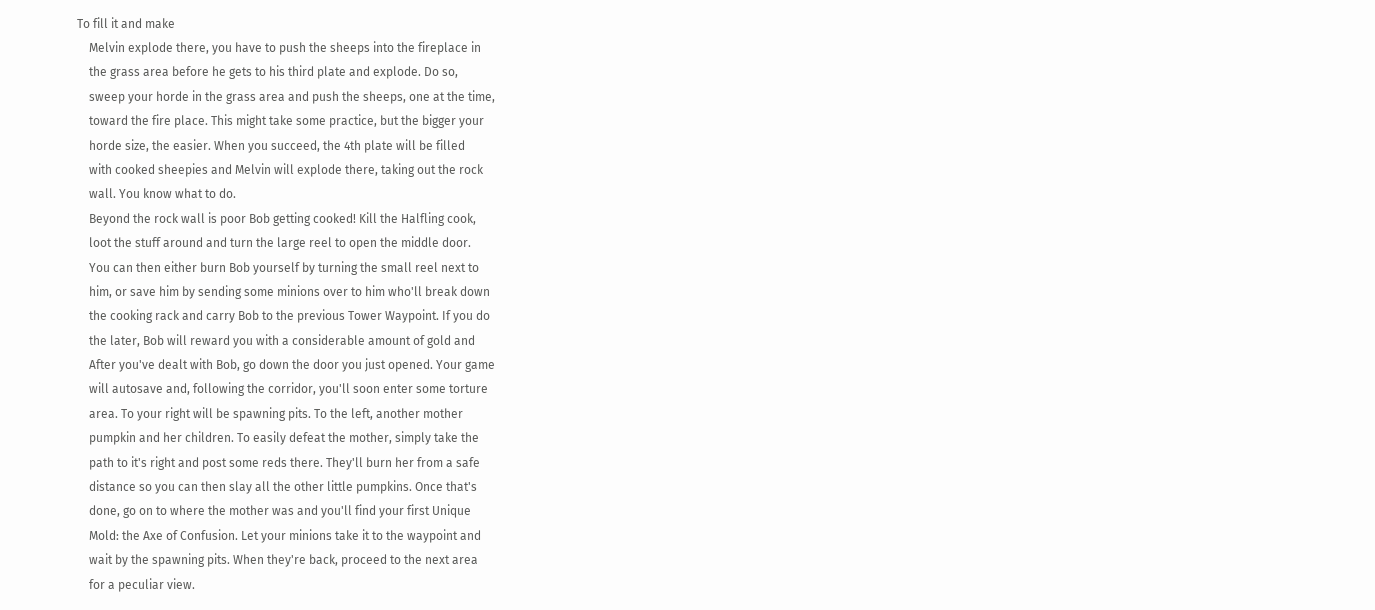To fill it and make
    Melvin explode there, you have to push the sheeps into the fireplace in
    the grass area before he gets to his third plate and explode. Do so,
    sweep your horde in the grass area and push the sheeps, one at the time,
    toward the fire place. This might take some practice, but the bigger your
    horde size, the easier. When you succeed, the 4th plate will be filled
    with cooked sheepies and Melvin will explode there, taking out the rock
    wall. You know what to do.
    Beyond the rock wall is poor Bob getting cooked! Kill the Halfling cook,
    loot the stuff around and turn the large reel to open the middle door.
    You can then either burn Bob yourself by turning the small reel next to
    him, or save him by sending some minions over to him who'll break down
    the cooking rack and carry Bob to the previous Tower Waypoint. If you do
    the later, Bob will reward you with a considerable amount of gold and
    After you've dealt with Bob, go down the door you just opened. Your game
    will autosave and, following the corridor, you'll soon enter some torture
    area. To your right will be spawning pits. To the left, another mother
    pumpkin and her children. To easily defeat the mother, simply take the
    path to it's right and post some reds there. They'll burn her from a safe
    distance so you can then slay all the other little pumpkins. Once that's
    done, go on to where the mother was and you'll find your first Unique
    Mold: the Axe of Confusion. Let your minions take it to the waypoint and
    wait by the spawning pits. When they're back, proceed to the next area
    for a peculiar view.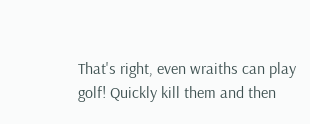That's right, even wraiths can play golf! Quickly kill them and then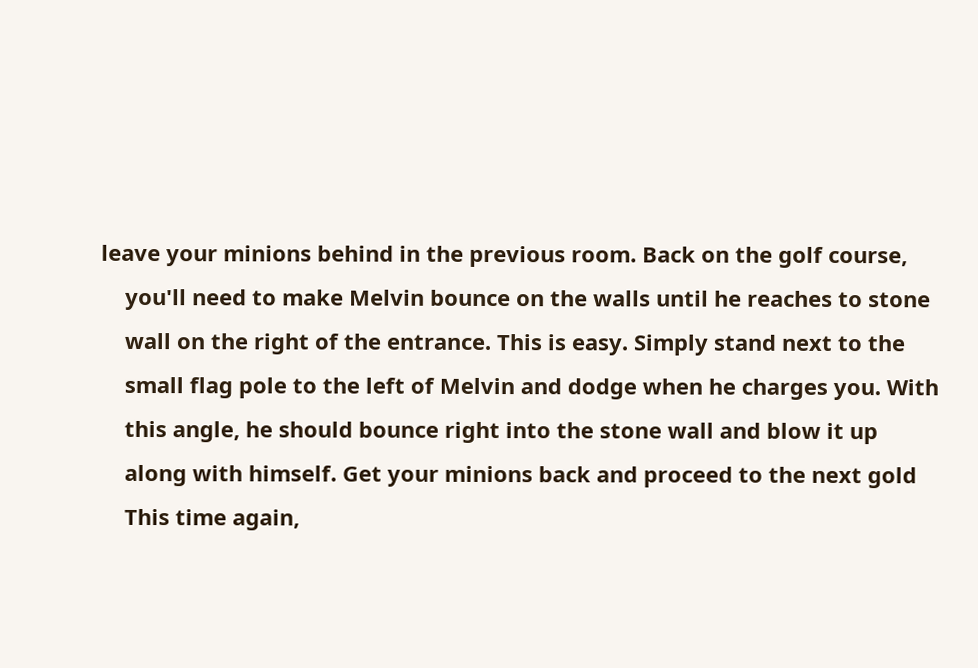leave your minions behind in the previous room. Back on the golf course,
    you'll need to make Melvin bounce on the walls until he reaches to stone
    wall on the right of the entrance. This is easy. Simply stand next to the
    small flag pole to the left of Melvin and dodge when he charges you. With
    this angle, he should bounce right into the stone wall and blow it up
    along with himself. Get your minions back and proceed to the next gold
    This time again,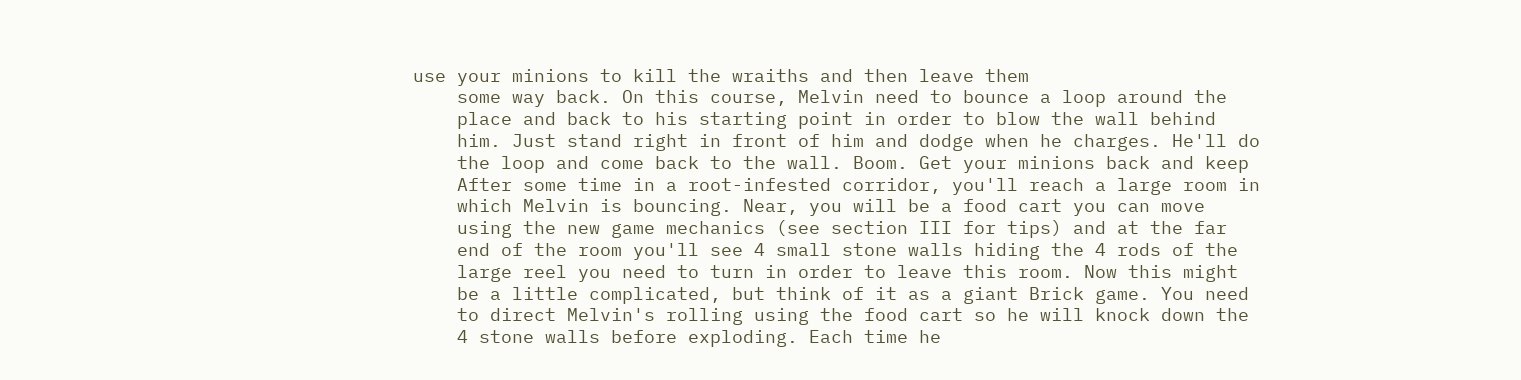use your minions to kill the wraiths and then leave them
    some way back. On this course, Melvin need to bounce a loop around the
    place and back to his starting point in order to blow the wall behind
    him. Just stand right in front of him and dodge when he charges. He'll do
    the loop and come back to the wall. Boom. Get your minions back and keep
    After some time in a root-infested corridor, you'll reach a large room in
    which Melvin is bouncing. Near, you will be a food cart you can move
    using the new game mechanics (see section III for tips) and at the far
    end of the room you'll see 4 small stone walls hiding the 4 rods of the
    large reel you need to turn in order to leave this room. Now this might
    be a little complicated, but think of it as a giant Brick game. You need
    to direct Melvin's rolling using the food cart so he will knock down the
    4 stone walls before exploding. Each time he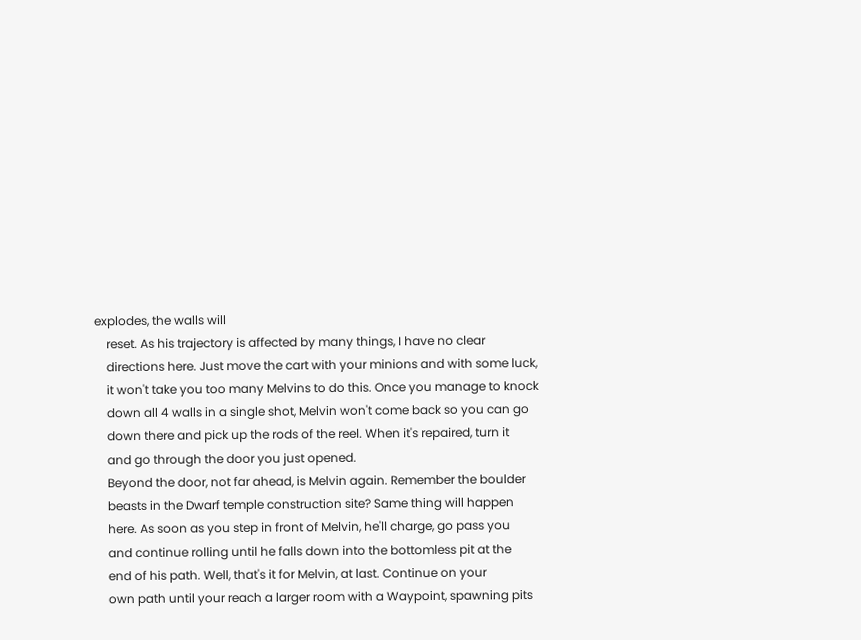explodes, the walls will
    reset. As his trajectory is affected by many things, I have no clear
    directions here. Just move the cart with your minions and with some luck,
    it won't take you too many Melvins to do this. Once you manage to knock
    down all 4 walls in a single shot, Melvin won't come back so you can go
    down there and pick up the rods of the reel. When it's repaired, turn it
    and go through the door you just opened.
    Beyond the door, not far ahead, is Melvin again. Remember the boulder
    beasts in the Dwarf temple construction site? Same thing will happen
    here. As soon as you step in front of Melvin, he'll charge, go pass you
    and continue rolling until he falls down into the bottomless pit at the
    end of his path. Well, that's it for Melvin, at last. Continue on your
    own path until your reach a larger room with a Waypoint, spawning pits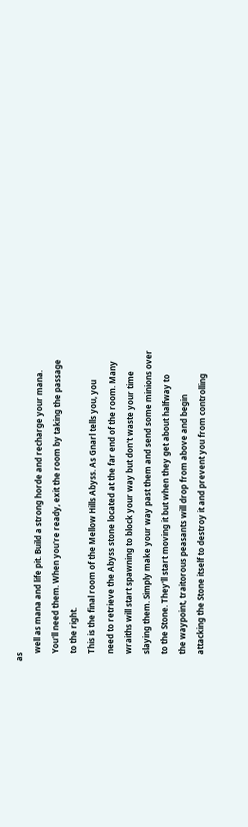as
    well as mana and life pit. Build a strong horde and recharge your mana.
    You'll need them. When you're ready, exit the room by taking the passage
    to the right.
    This is the final room of the Mellow Hills Abyss. As Gnarl tells you, you
    need to retrieve the Abyss stone located at the far end of the room. Many
    wraiths will start spawning to block your way but don't waste your time
    slaying them. Simply make your way past them and send some minions over
    to the Stone. They'll start moving it but when they get about halfway to
    the waypoint, traitorous peasants will drop from above and begin
    attacking the Stone itself to destroy it and prevent you from controlling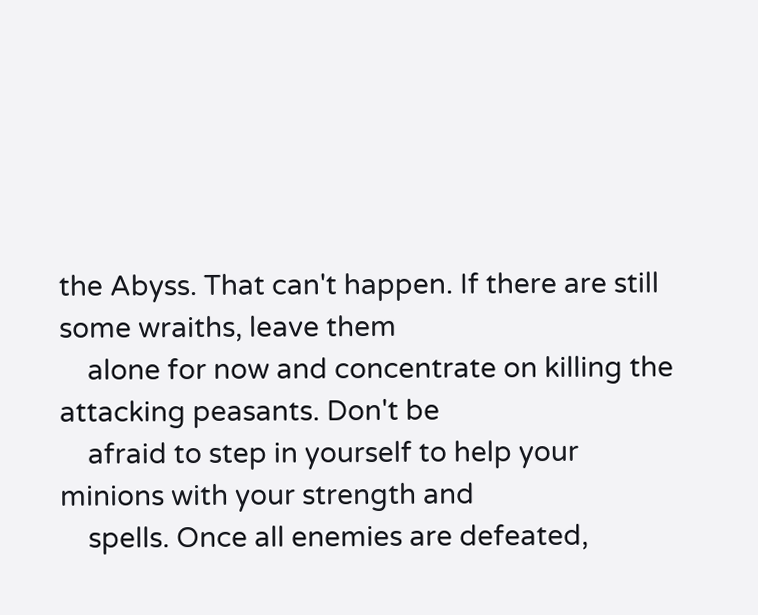the Abyss. That can't happen. If there are still some wraiths, leave them
    alone for now and concentrate on killing the attacking peasants. Don't be
    afraid to step in yourself to help your minions with your strength and
    spells. Once all enemies are defeated,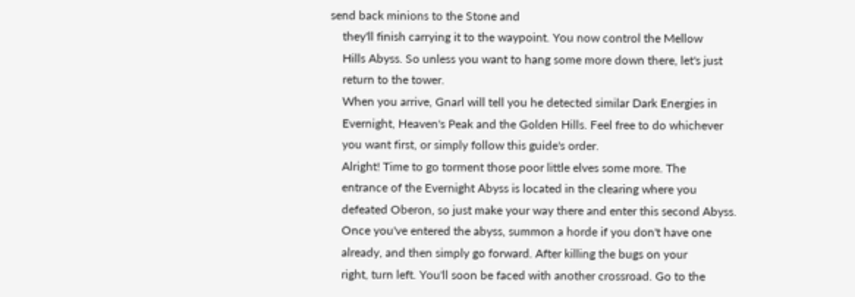send back minions to the Stone and
    they'll finish carrying it to the waypoint. You now control the Mellow
    Hills Abyss. So unless you want to hang some more down there, let's just
    return to the tower.
    When you arrive, Gnarl will tell you he detected similar Dark Energies in
    Evernight, Heaven's Peak and the Golden Hills. Feel free to do whichever
    you want first, or simply follow this guide's order.
    Alright! Time to go torment those poor little elves some more. The
    entrance of the Evernight Abyss is located in the clearing where you
    defeated Oberon, so just make your way there and enter this second Abyss.
    Once you've entered the abyss, summon a horde if you don't have one
    already, and then simply go forward. After killing the bugs on your
    right, turn left. You'll soon be faced with another crossroad. Go to the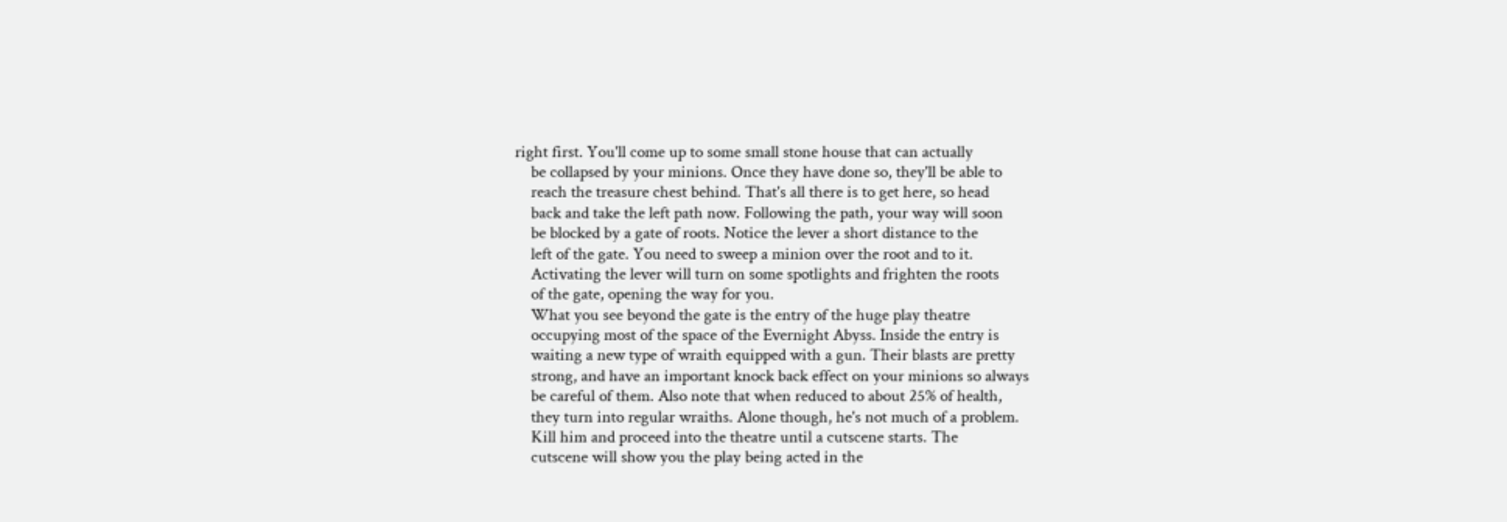right first. You'll come up to some small stone house that can actually
    be collapsed by your minions. Once they have done so, they'll be able to
    reach the treasure chest behind. That's all there is to get here, so head
    back and take the left path now. Following the path, your way will soon
    be blocked by a gate of roots. Notice the lever a short distance to the
    left of the gate. You need to sweep a minion over the root and to it.
    Activating the lever will turn on some spotlights and frighten the roots
    of the gate, opening the way for you.
    What you see beyond the gate is the entry of the huge play theatre
    occupying most of the space of the Evernight Abyss. Inside the entry is
    waiting a new type of wraith equipped with a gun. Their blasts are pretty
    strong, and have an important knock back effect on your minions so always
    be careful of them. Also note that when reduced to about 25% of health,
    they turn into regular wraiths. Alone though, he's not much of a problem.
    Kill him and proceed into the theatre until a cutscene starts. The
    cutscene will show you the play being acted in the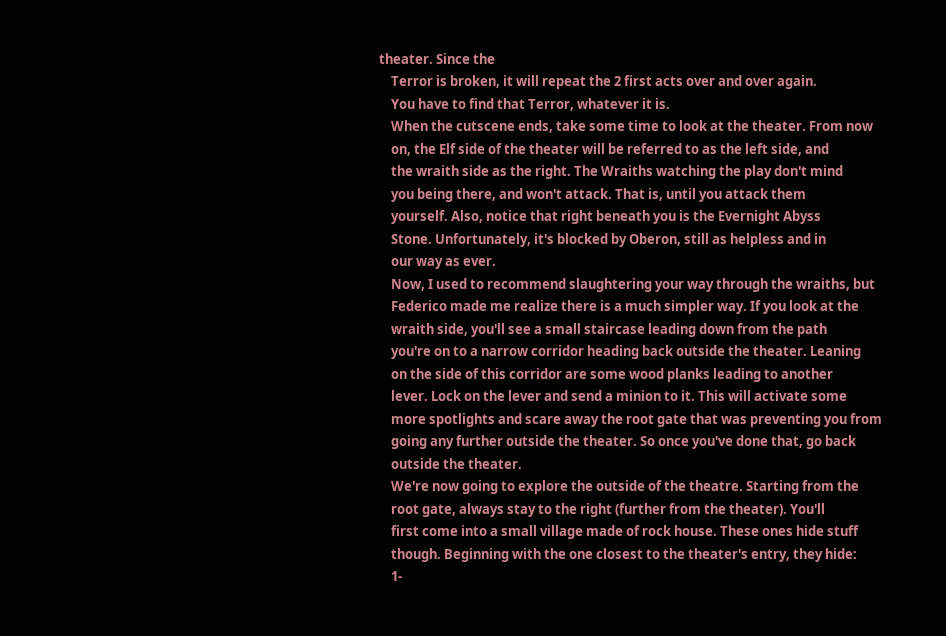theater. Since the
    Terror is broken, it will repeat the 2 first acts over and over again.
    You have to find that Terror, whatever it is.
    When the cutscene ends, take some time to look at the theater. From now
    on, the Elf side of the theater will be referred to as the left side, and
    the wraith side as the right. The Wraiths watching the play don't mind
    you being there, and won't attack. That is, until you attack them
    yourself. Also, notice that right beneath you is the Evernight Abyss
    Stone. Unfortunately, it's blocked by Oberon, still as helpless and in
    our way as ever.
    Now, I used to recommend slaughtering your way through the wraiths, but
    Federico made me realize there is a much simpler way. If you look at the
    wraith side, you'll see a small staircase leading down from the path
    you're on to a narrow corridor heading back outside the theater. Leaning
    on the side of this corridor are some wood planks leading to another
    lever. Lock on the lever and send a minion to it. This will activate some
    more spotlights and scare away the root gate that was preventing you from
    going any further outside the theater. So once you've done that, go back
    outside the theater.
    We're now going to explore the outside of the theatre. Starting from the
    root gate, always stay to the right (further from the theater). You'll
    first come into a small village made of rock house. These ones hide stuff
    though. Beginning with the one closest to the theater's entry, they hide:
    1-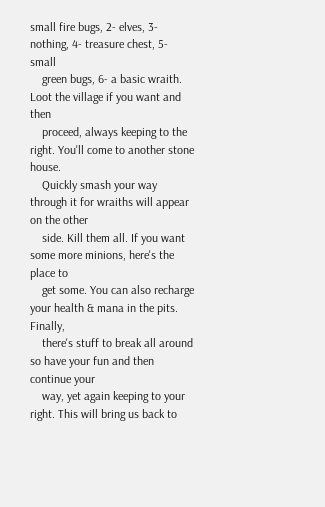small fire bugs, 2- elves, 3- nothing, 4- treasure chest, 5- small
    green bugs, 6- a basic wraith. Loot the village if you want and then
    proceed, always keeping to the right. You'll come to another stone house.
    Quickly smash your way through it for wraiths will appear on the other
    side. Kill them all. If you want some more minions, here's the place to
    get some. You can also recharge your health & mana in the pits. Finally,
    there's stuff to break all around so have your fun and then continue your
    way, yet again keeping to your right. This will bring us back to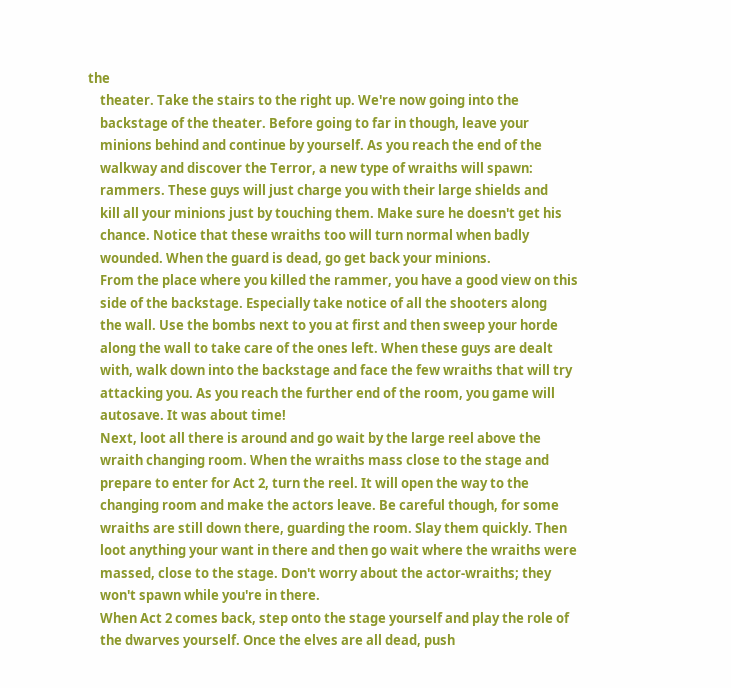the
    theater. Take the stairs to the right up. We're now going into the
    backstage of the theater. Before going to far in though, leave your
    minions behind and continue by yourself. As you reach the end of the
    walkway and discover the Terror, a new type of wraiths will spawn:
    rammers. These guys will just charge you with their large shields and
    kill all your minions just by touching them. Make sure he doesn't get his
    chance. Notice that these wraiths too will turn normal when badly
    wounded. When the guard is dead, go get back your minions.
    From the place where you killed the rammer, you have a good view on this
    side of the backstage. Especially take notice of all the shooters along
    the wall. Use the bombs next to you at first and then sweep your horde
    along the wall to take care of the ones left. When these guys are dealt
    with, walk down into the backstage and face the few wraiths that will try
    attacking you. As you reach the further end of the room, you game will
    autosave. It was about time!
    Next, loot all there is around and go wait by the large reel above the
    wraith changing room. When the wraiths mass close to the stage and
    prepare to enter for Act 2, turn the reel. It will open the way to the
    changing room and make the actors leave. Be careful though, for some
    wraiths are still down there, guarding the room. Slay them quickly. Then
    loot anything your want in there and then go wait where the wraiths were
    massed, close to the stage. Don't worry about the actor-wraiths; they
    won't spawn while you're in there.
    When Act 2 comes back, step onto the stage yourself and play the role of
    the dwarves yourself. Once the elves are all dead, push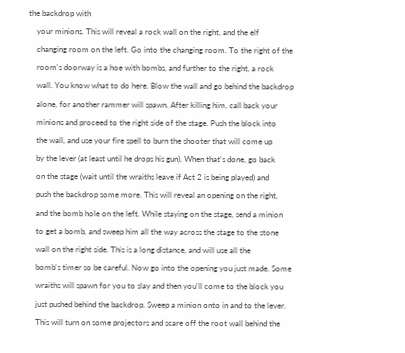the backdrop with
    your minions. This will reveal a rock wall on the right, and the elf
    changing room on the left. Go into the changing room. To the right of the
    room's doorway is a hoe with bombs, and further to the right, a rock
    wall. You know what to do here. Blow the wall and go behind the backdrop
    alone, for another rammer will spawn. After killing him, call back your
    minions and proceed to the right side of the stage. Push the block into
    the wall, and use your fire spell to burn the shooter that will come up
    by the lever (at least until he drops his gun). When that's done, go back
    on the stage (wait until the wraiths leave if Act 2 is being played) and
    push the backdrop some more. This will reveal an opening on the right,
    and the bomb hole on the left. While staying on the stage, send a minion
    to get a bomb, and sweep him all the way across the stage to the stone
    wall on the right side. This is a long distance, and will use all the
    bomb's timer so be careful. Now go into the opening you just made. Some
    wraiths will spawn for you to slay and then you'll come to the block you
    just pushed behind the backdrop. Sweep a minion onto in and to the lever.
    This will turn on some projectors and scare off the root wall behind the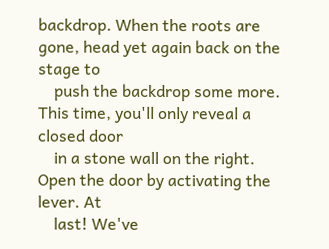backdrop. When the roots are gone, head yet again back on the stage to
    push the backdrop some more. This time, you'll only reveal a closed door
    in a stone wall on the right. Open the door by activating the lever. At
    last! We've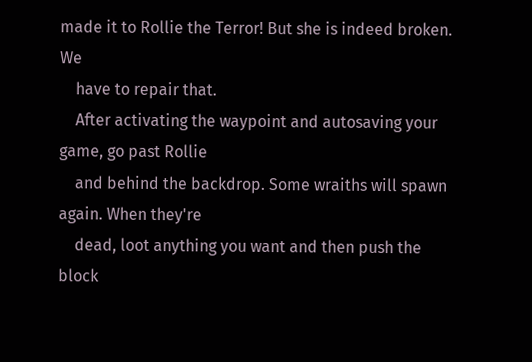made it to Rollie the Terror! But she is indeed broken. We
    have to repair that.
    After activating the waypoint and autosaving your game, go past Rollie
    and behind the backdrop. Some wraiths will spawn again. When they're
    dead, loot anything you want and then push the block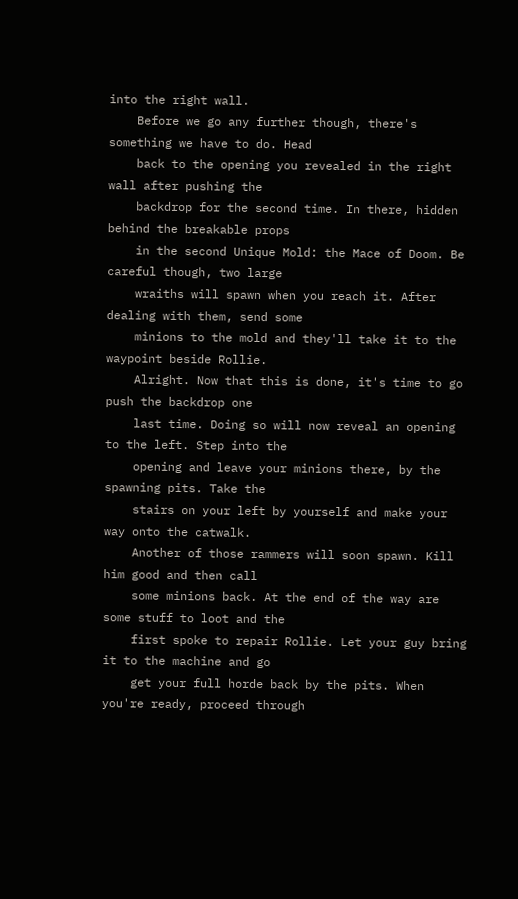into the right wall.
    Before we go any further though, there's something we have to do. Head
    back to the opening you revealed in the right wall after pushing the
    backdrop for the second time. In there, hidden behind the breakable props
    in the second Unique Mold: the Mace of Doom. Be careful though, two large
    wraiths will spawn when you reach it. After dealing with them, send some
    minions to the mold and they'll take it to the waypoint beside Rollie.
    Alright. Now that this is done, it's time to go push the backdrop one
    last time. Doing so will now reveal an opening to the left. Step into the
    opening and leave your minions there, by the spawning pits. Take the
    stairs on your left by yourself and make your way onto the catwalk.
    Another of those rammers will soon spawn. Kill him good and then call
    some minions back. At the end of the way are some stuff to loot and the
    first spoke to repair Rollie. Let your guy bring it to the machine and go
    get your full horde back by the pits. When you're ready, proceed through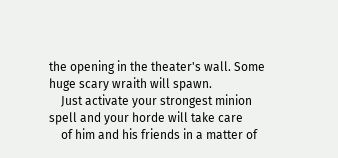the opening in the theater's wall. Some huge scary wraith will spawn.
    Just activate your strongest minion spell and your horde will take care
    of him and his friends in a matter of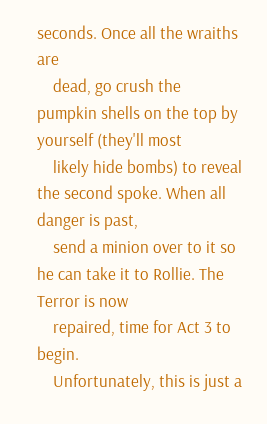seconds. Once all the wraiths are
    dead, go crush the pumpkin shells on the top by yourself (they'll most
    likely hide bombs) to reveal the second spoke. When all danger is past,
    send a minion over to it so he can take it to Rollie. The Terror is now
    repaired, time for Act 3 to begin.
    Unfortunately, this is just a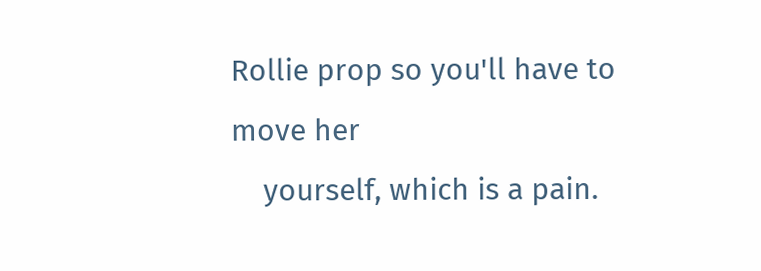Rollie prop so you'll have to move her
    yourself, which is a pain.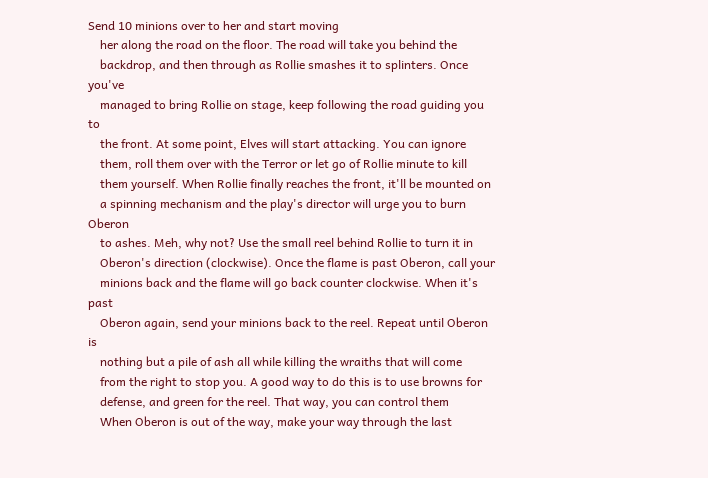Send 10 minions over to her and start moving
    her along the road on the floor. The road will take you behind the
    backdrop, and then through as Rollie smashes it to splinters. Once you've
    managed to bring Rollie on stage, keep following the road guiding you to
    the front. At some point, Elves will start attacking. You can ignore
    them, roll them over with the Terror or let go of Rollie minute to kill
    them yourself. When Rollie finally reaches the front, it'll be mounted on
    a spinning mechanism and the play's director will urge you to burn Oberon
    to ashes. Meh, why not? Use the small reel behind Rollie to turn it in
    Oberon's direction (clockwise). Once the flame is past Oberon, call your
    minions back and the flame will go back counter clockwise. When it's past
    Oberon again, send your minions back to the reel. Repeat until Oberon is
    nothing but a pile of ash all while killing the wraiths that will come
    from the right to stop you. A good way to do this is to use browns for
    defense, and green for the reel. That way, you can control them
    When Oberon is out of the way, make your way through the last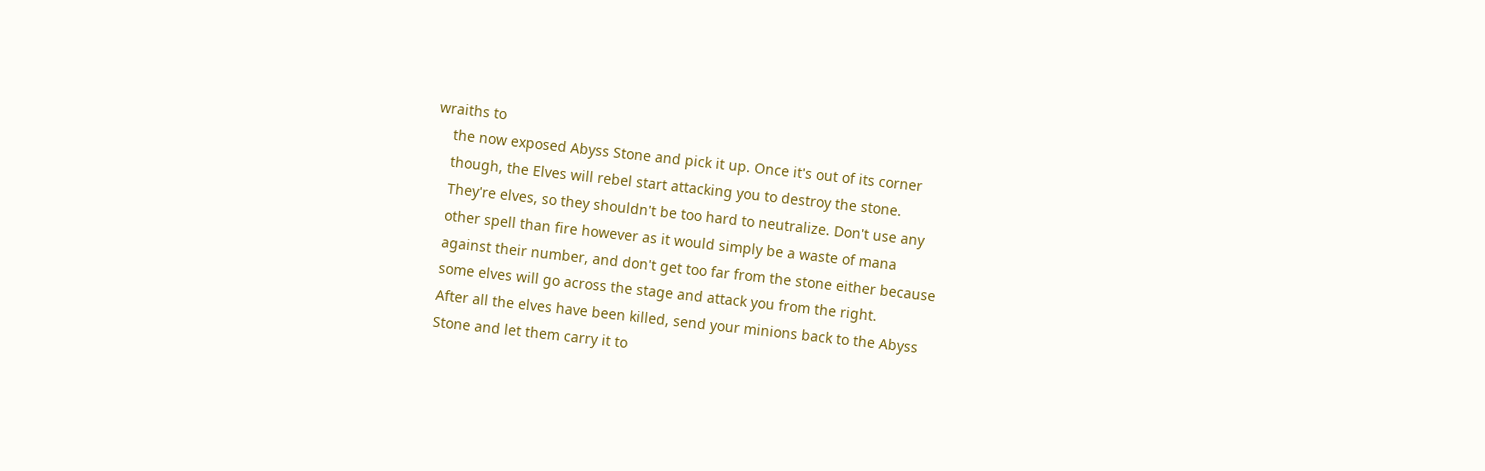wraiths to
    the now exposed Abyss Stone and pick it up. Once it's out of its corner
    though, the Elves will rebel start attacking you to destroy the stone.
    They're elves, so they shouldn't be too hard to neutralize. Don't use any
    other spell than fire however as it would simply be a waste of mana
    against their number, and don't get too far from the stone either because
    some elves will go across the stage and attack you from the right.
    After all the elves have been killed, send your minions back to the Abyss
    Stone and let them carry it to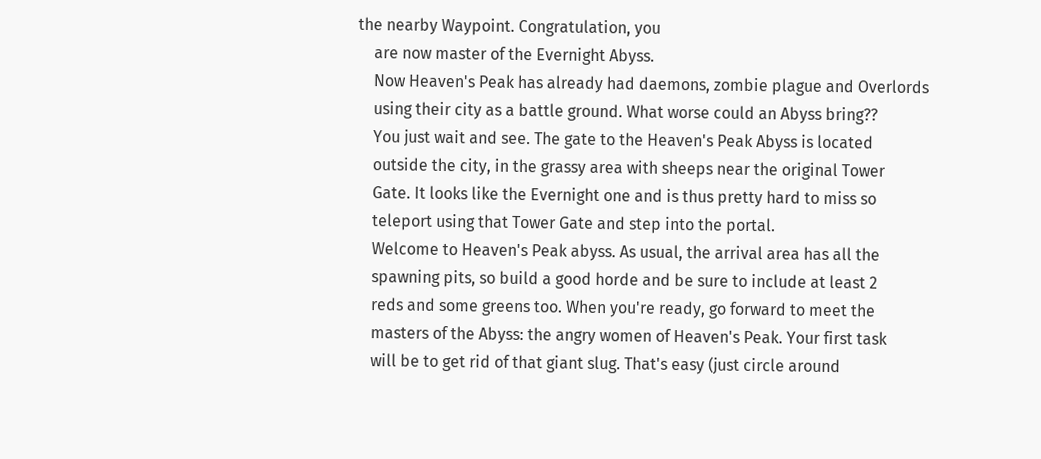the nearby Waypoint. Congratulation, you
    are now master of the Evernight Abyss.
    Now Heaven's Peak has already had daemons, zombie plague and Overlords
    using their city as a battle ground. What worse could an Abyss bring??
    You just wait and see. The gate to the Heaven's Peak Abyss is located
    outside the city, in the grassy area with sheeps near the original Tower
    Gate. It looks like the Evernight one and is thus pretty hard to miss so
    teleport using that Tower Gate and step into the portal.
    Welcome to Heaven's Peak abyss. As usual, the arrival area has all the
    spawning pits, so build a good horde and be sure to include at least 2
    reds and some greens too. When you're ready, go forward to meet the
    masters of the Abyss: the angry women of Heaven's Peak. Your first task
    will be to get rid of that giant slug. That's easy (just circle around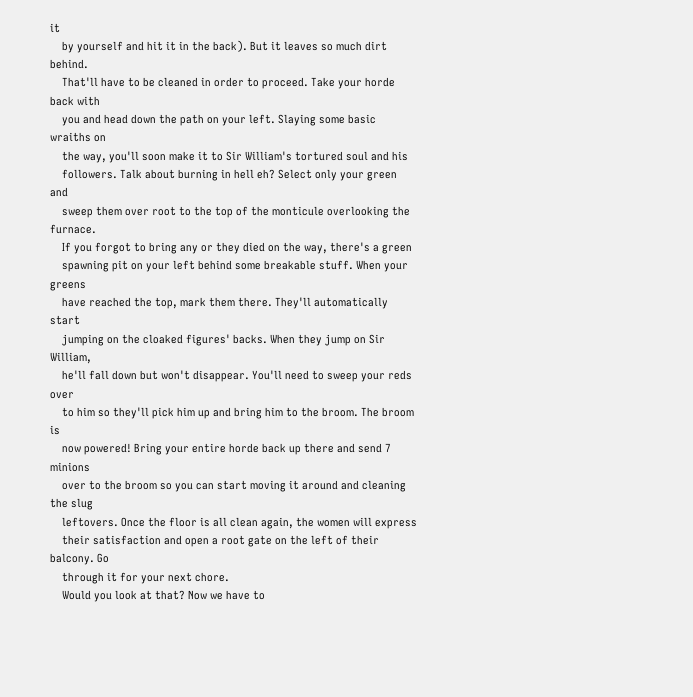it
    by yourself and hit it in the back). But it leaves so much dirt behind.
    That'll have to be cleaned in order to proceed. Take your horde back with
    you and head down the path on your left. Slaying some basic wraiths on
    the way, you'll soon make it to Sir William's tortured soul and his
    followers. Talk about burning in hell eh? Select only your green and
    sweep them over root to the top of the monticule overlooking the furnace.
    If you forgot to bring any or they died on the way, there's a green
    spawning pit on your left behind some breakable stuff. When your greens
    have reached the top, mark them there. They'll automatically start
    jumping on the cloaked figures' backs. When they jump on Sir William,
    he'll fall down but won't disappear. You'll need to sweep your reds over
    to him so they'll pick him up and bring him to the broom. The broom is
    now powered! Bring your entire horde back up there and send 7 minions
    over to the broom so you can start moving it around and cleaning the slug
    leftovers. Once the floor is all clean again, the women will express
    their satisfaction and open a root gate on the left of their balcony. Go
    through it for your next chore.
    Would you look at that? Now we have to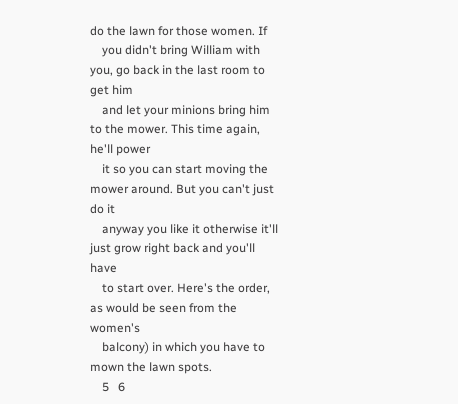do the lawn for those women. If
    you didn't bring William with you, go back in the last room to get him
    and let your minions bring him to the mower. This time again, he'll power
    it so you can start moving the mower around. But you can't just do it
    anyway you like it otherwise it'll just grow right back and you'll have
    to start over. Here's the order, as would be seen from the women's
    balcony) in which you have to mown the lawn spots.
    5   6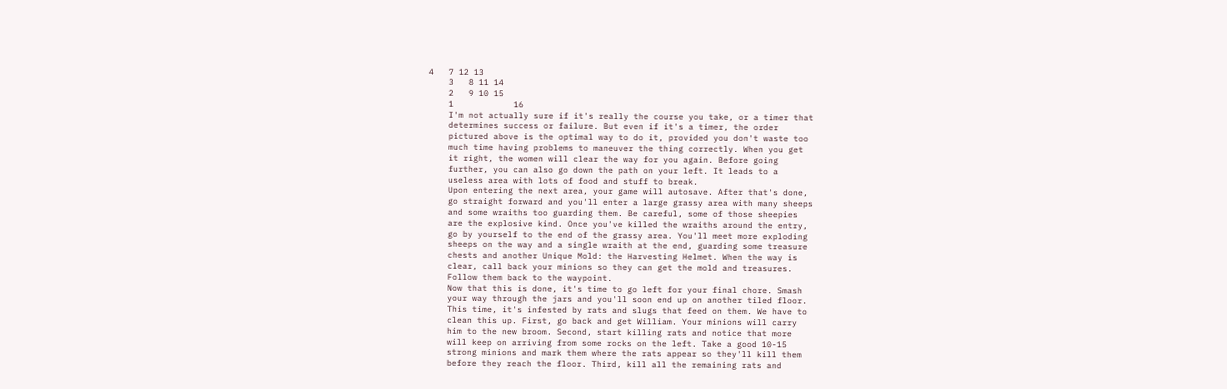4   7 12 13
    3   8 11 14
    2   9 10 15
    1            16
    I'm not actually sure if it's really the course you take, or a timer that
    determines success or failure. But even if it's a timer, the order
    pictured above is the optimal way to do it, provided you don't waste too
    much time having problems to maneuver the thing correctly. When you get
    it right, the women will clear the way for you again. Before going
    further, you can also go down the path on your left. It leads to a
    useless area with lots of food and stuff to break.
    Upon entering the next area, your game will autosave. After that's done,
    go straight forward and you'll enter a large grassy area with many sheeps
    and some wraiths too guarding them. Be careful, some of those sheepies
    are the explosive kind. Once you've killed the wraiths around the entry,
    go by yourself to the end of the grassy area. You'll meet more exploding
    sheeps on the way and a single wraith at the end, guarding some treasure
    chests and another Unique Mold: the Harvesting Helmet. When the way is
    clear, call back your minions so they can get the mold and treasures.
    Follow them back to the waypoint.
    Now that this is done, it's time to go left for your final chore. Smash
    your way through the jars and you'll soon end up on another tiled floor.
    This time, it's infested by rats and slugs that feed on them. We have to
    clean this up. First, go back and get William. Your minions will carry
    him to the new broom. Second, start killing rats and notice that more
    will keep on arriving from some rocks on the left. Take a good 10-15
    strong minions and mark them where the rats appear so they'll kill them
    before they reach the floor. Third, kill all the remaining rats and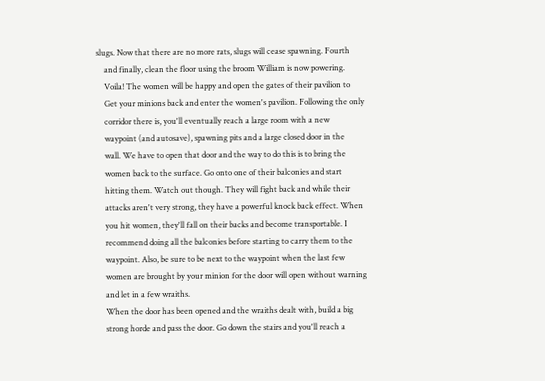slugs. Now that there are no more rats, slugs will cease spawning. Fourth
    and finally, clean the floor using the broom William is now powering.
    Voila! The women will be happy and open the gates of their pavilion to
    Get your minions back and enter the women's pavilion. Following the only
    corridor there is, you'll eventually reach a large room with a new
    waypoint (and autosave), spawning pits and a large closed door in the
    wall. We have to open that door and the way to do this is to bring the
    women back to the surface. Go onto one of their balconies and start
    hitting them. Watch out though. They will fight back and while their
    attacks aren't very strong, they have a powerful knock back effect. When
    you hit women, they'll fall on their backs and become transportable. I
    recommend doing all the balconies before starting to carry them to the
    waypoint. Also, be sure to be next to the waypoint when the last few
    women are brought by your minion for the door will open without warning
    and let in a few wraiths.
    When the door has been opened and the wraiths dealt with, build a big
    strong horde and pass the door. Go down the stairs and you'll reach a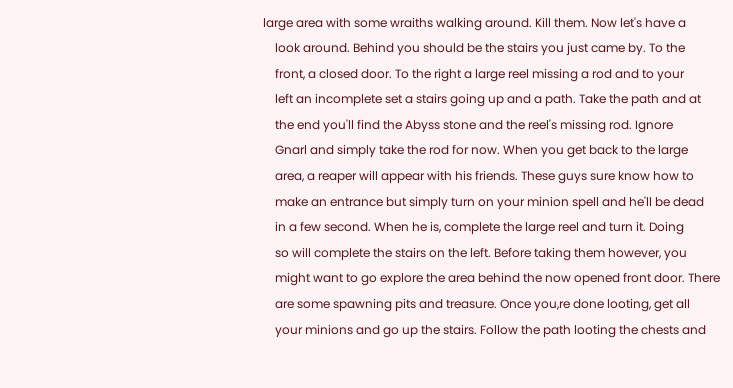large area with some wraiths walking around. Kill them. Now let's have a
    look around. Behind you should be the stairs you just came by. To the
    front, a closed door. To the right a large reel missing a rod and to your
    left an incomplete set a stairs going up and a path. Take the path and at
    the end you'll find the Abyss stone and the reel's missing rod. Ignore
    Gnarl and simply take the rod for now. When you get back to the large
    area, a reaper will appear with his friends. These guys sure know how to
    make an entrance but simply turn on your minion spell and he'll be dead
    in a few second. When he is, complete the large reel and turn it. Doing
    so will complete the stairs on the left. Before taking them however, you
    might want to go explore the area behind the now opened front door. There
    are some spawning pits and treasure. Once you,re done looting, get all
    your minions and go up the stairs. Follow the path looting the chests and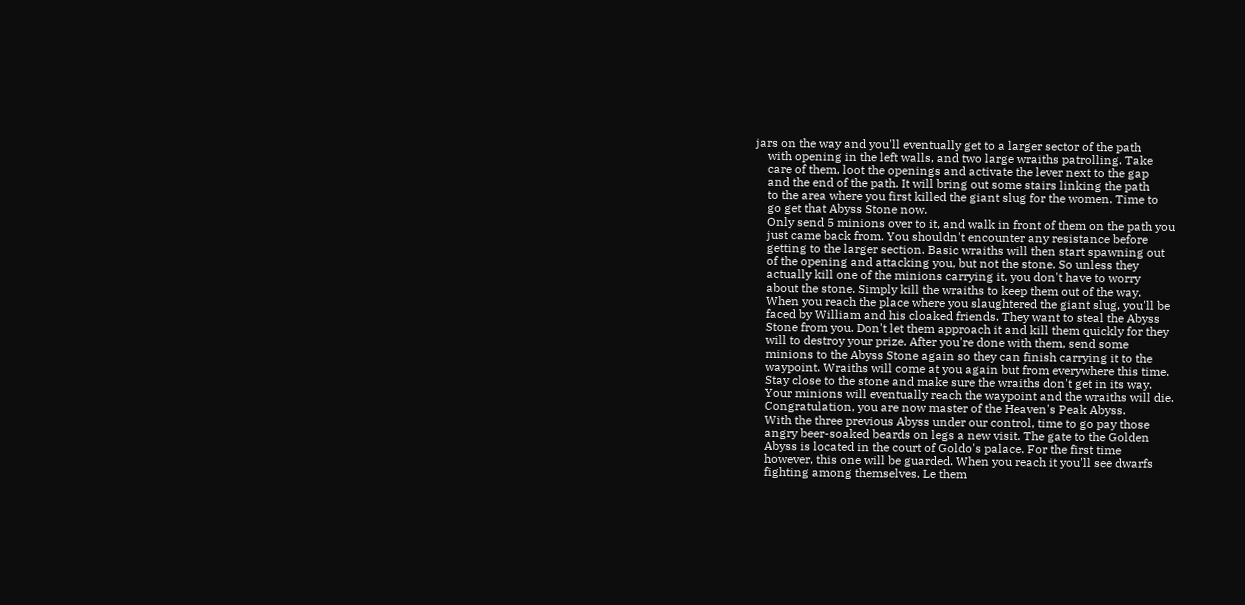jars on the way and you'll eventually get to a larger sector of the path
    with opening in the left walls, and two large wraiths patrolling. Take
    care of them, loot the openings and activate the lever next to the gap
    and the end of the path. It will bring out some stairs linking the path
    to the area where you first killed the giant slug for the women. Time to
    go get that Abyss Stone now.
    Only send 5 minions over to it, and walk in front of them on the path you
    just came back from. You shouldn't encounter any resistance before
    getting to the larger section. Basic wraiths will then start spawning out
    of the opening and attacking you, but not the stone. So unless they
    actually kill one of the minions carrying it, you don't have to worry
    about the stone. Simply kill the wraiths to keep them out of the way.
    When you reach the place where you slaughtered the giant slug, you'll be
    faced by William and his cloaked friends. They want to steal the Abyss
    Stone from you. Don't let them approach it and kill them quickly for they
    will to destroy your prize. After you're done with them, send some
    minions to the Abyss Stone again so they can finish carrying it to the
    waypoint. Wraiths will come at you again but from everywhere this time.
    Stay close to the stone and make sure the wraiths don't get in its way.
    Your minions will eventually reach the waypoint and the wraiths will die.
    Congratulation, you are now master of the Heaven's Peak Abyss.
    With the three previous Abyss under our control, time to go pay those
    angry beer-soaked beards on legs a new visit. The gate to the Golden
    Abyss is located in the court of Goldo's palace. For the first time
    however, this one will be guarded. When you reach it you'll see dwarfs
    fighting among themselves. Le them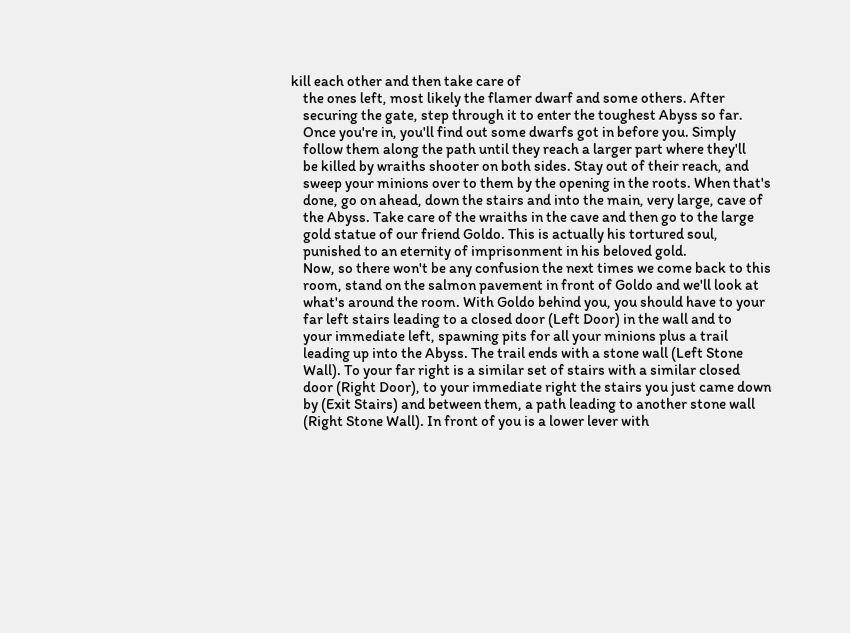kill each other and then take care of
    the ones left, most likely the flamer dwarf and some others. After
    securing the gate, step through it to enter the toughest Abyss so far.
    Once you're in, you'll find out some dwarfs got in before you. Simply
    follow them along the path until they reach a larger part where they'll
    be killed by wraiths shooter on both sides. Stay out of their reach, and
    sweep your minions over to them by the opening in the roots. When that's
    done, go on ahead, down the stairs and into the main, very large, cave of
    the Abyss. Take care of the wraiths in the cave and then go to the large
    gold statue of our friend Goldo. This is actually his tortured soul,
    punished to an eternity of imprisonment in his beloved gold.
    Now, so there won't be any confusion the next times we come back to this
    room, stand on the salmon pavement in front of Goldo and we'll look at
    what's around the room. With Goldo behind you, you should have to your
    far left stairs leading to a closed door (Left Door) in the wall and to
    your immediate left, spawning pits for all your minions plus a trail
    leading up into the Abyss. The trail ends with a stone wall (Left Stone
    Wall). To your far right is a similar set of stairs with a similar closed
    door (Right Door), to your immediate right the stairs you just came down
    by (Exit Stairs) and between them, a path leading to another stone wall
    (Right Stone Wall). In front of you is a lower lever with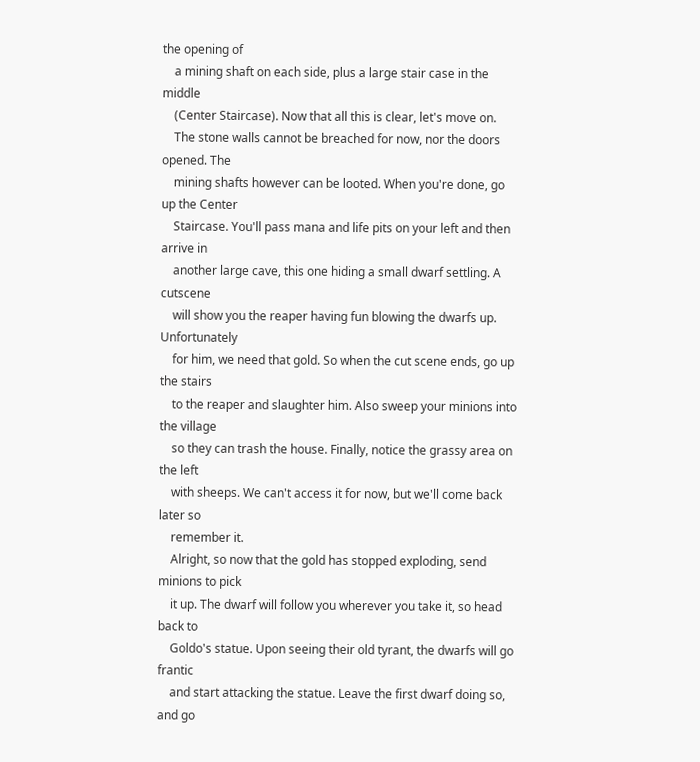the opening of
    a mining shaft on each side, plus a large stair case in the middle
    (Center Staircase). Now that all this is clear, let's move on.
    The stone walls cannot be breached for now, nor the doors opened. The
    mining shafts however can be looted. When you're done, go up the Center
    Staircase. You'll pass mana and life pits on your left and then arrive in
    another large cave, this one hiding a small dwarf settling. A cutscene
    will show you the reaper having fun blowing the dwarfs up. Unfortunately
    for him, we need that gold. So when the cut scene ends, go up the stairs
    to the reaper and slaughter him. Also sweep your minions into the village
    so they can trash the house. Finally, notice the grassy area on the left
    with sheeps. We can't access it for now, but we'll come back later so
    remember it.
    Alright, so now that the gold has stopped exploding, send minions to pick
    it up. The dwarf will follow you wherever you take it, so head back to
    Goldo's statue. Upon seeing their old tyrant, the dwarfs will go frantic
    and start attacking the statue. Leave the first dwarf doing so, and go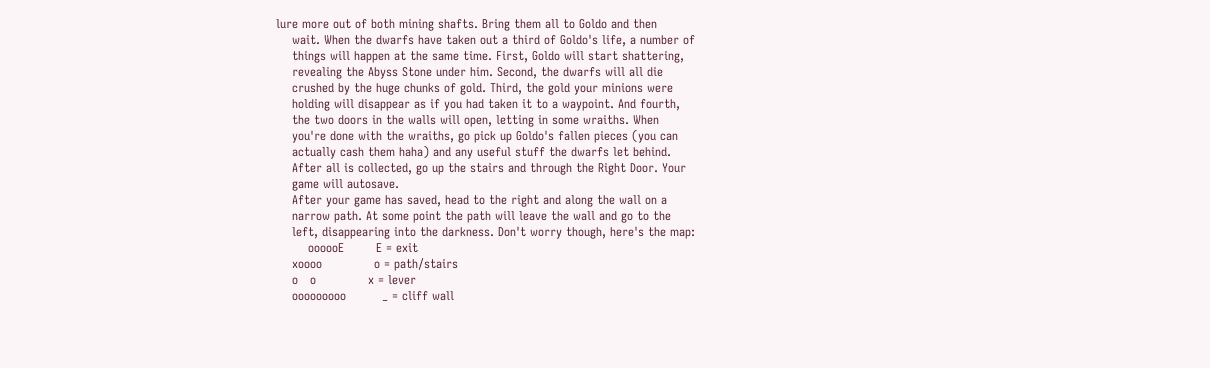lure more out of both mining shafts. Bring them all to Goldo and then
    wait. When the dwarfs have taken out a third of Goldo's life, a number of
    things will happen at the same time. First, Goldo will start shattering,
    revealing the Abyss Stone under him. Second, the dwarfs will all die
    crushed by the huge chunks of gold. Third, the gold your minions were
    holding will disappear as if you had taken it to a waypoint. And fourth,
    the two doors in the walls will open, letting in some wraiths. When
    you're done with the wraiths, go pick up Goldo's fallen pieces (you can
    actually cash them haha) and any useful stuff the dwarfs let behind.
    After all is collected, go up the stairs and through the Right Door. Your
    game will autosave.
    After your game has saved, head to the right and along the wall on a
    narrow path. At some point the path will leave the wall and go to the
    left, disappearing into the darkness. Don't worry though, here's the map:
        oooooE        E = exit
    xoooo             o = path/stairs
    o   o             x = lever
    ooooooooo         _ = cliff wall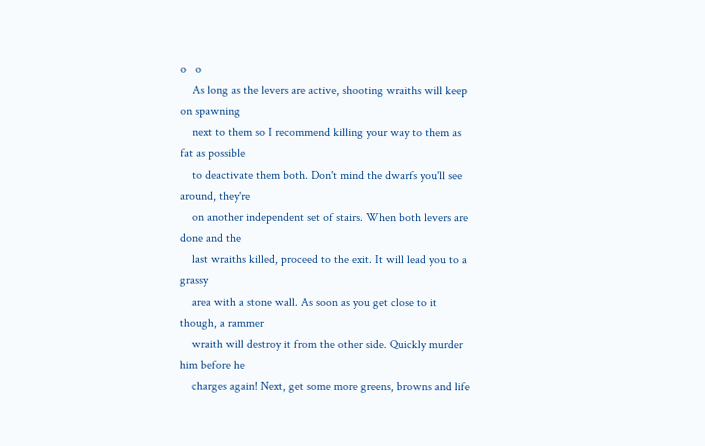o   o
    As long as the levers are active, shooting wraiths will keep on spawning
    next to them so I recommend killing your way to them as fat as possible
    to deactivate them both. Don't mind the dwarfs you'll see around, they're
    on another independent set of stairs. When both levers are done and the
    last wraiths killed, proceed to the exit. It will lead you to a grassy
    area with a stone wall. As soon as you get close to it though, a rammer
    wraith will destroy it from the other side. Quickly murder him before he
    charges again! Next, get some more greens, browns and life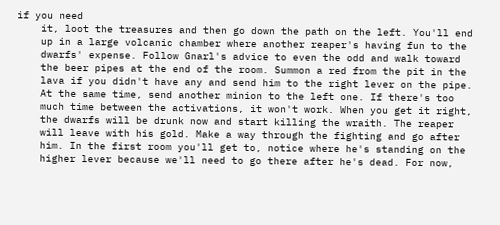if you need
    it, loot the treasures and then go down the path on the left. You'll end
    up in a large volcanic chamber where another reaper's having fun to the
    dwarfs' expense. Follow Gnarl's advice to even the odd and walk toward
    the beer pipes at the end of the room. Summon a red from the pit in the
    lava if you didn't have any and send him to the right lever on the pipe.
    At the same time, send another minion to the left one. If there's too
    much time between the activations, it won't work. When you get it right,
    the dwarfs will be drunk now and start killing the wraith. The reaper
    will leave with his gold. Make a way through the fighting and go after
    him. In the first room you'll get to, notice where he's standing on the
    higher lever because we'll need to go there after he's dead. For now,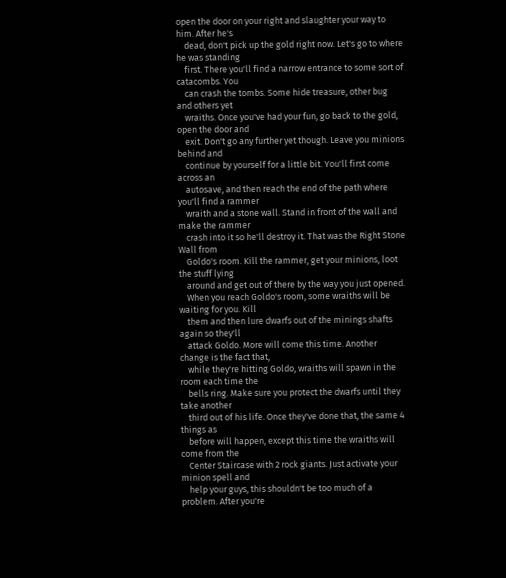open the door on your right and slaughter your way to him. After he's
    dead, don't pick up the gold right now. Let's go to where he was standing
    first. There you'll find a narrow entrance to some sort of catacombs. You
    can crash the tombs. Some hide treasure, other bug and others yet
    wraiths. Once you've had your fun, go back to the gold, open the door and
    exit. Don't go any further yet though. Leave you minions behind and
    continue by yourself for a little bit. You'll first come across an
    autosave, and then reach the end of the path where you'll find a rammer
    wraith and a stone wall. Stand in front of the wall and make the rammer
    crash into it so he'll destroy it. That was the Right Stone Wall from
    Goldo's room. Kill the rammer, get your minions, loot the stuff lying
    around and get out of there by the way you just opened.
    When you reach Goldo's room, some wraiths will be waiting for you. Kill
    them and then lure dwarfs out of the minings shafts again so they'll
    attack Goldo. More will come this time. Another change is the fact that,
    while they're hitting Goldo, wraiths will spawn in the room each time the
    bells ring. Make sure you protect the dwarfs until they take another
    third out of his life. Once they've done that, the same 4 things as
    before will happen, except this time the wraiths will come from the
    Center Staircase with 2 rock giants. Just activate your minion spell and
    help your guys, this shouldn't be too much of a problem. After you're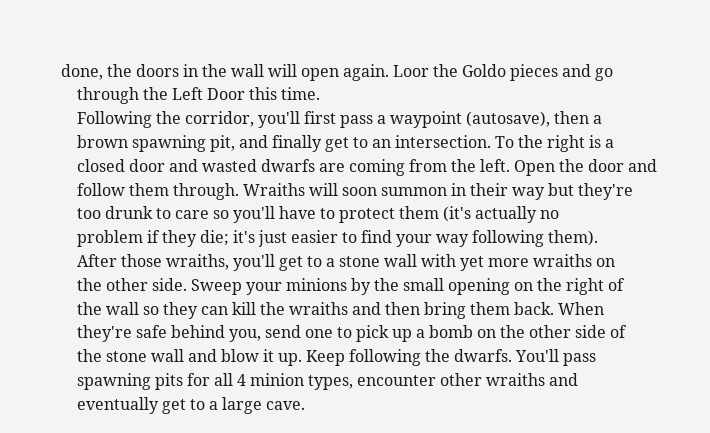done, the doors in the wall will open again. Loor the Goldo pieces and go
    through the Left Door this time.
    Following the corridor, you'll first pass a waypoint (autosave), then a
    brown spawning pit, and finally get to an intersection. To the right is a
    closed door and wasted dwarfs are coming from the left. Open the door and
    follow them through. Wraiths will soon summon in their way but they're
    too drunk to care so you'll have to protect them (it's actually no
    problem if they die; it's just easier to find your way following them).
    After those wraiths, you'll get to a stone wall with yet more wraiths on
    the other side. Sweep your minions by the small opening on the right of
    the wall so they can kill the wraiths and then bring them back. When
    they're safe behind you, send one to pick up a bomb on the other side of
    the stone wall and blow it up. Keep following the dwarfs. You'll pass
    spawning pits for all 4 minion types, encounter other wraiths and
    eventually get to a large cave.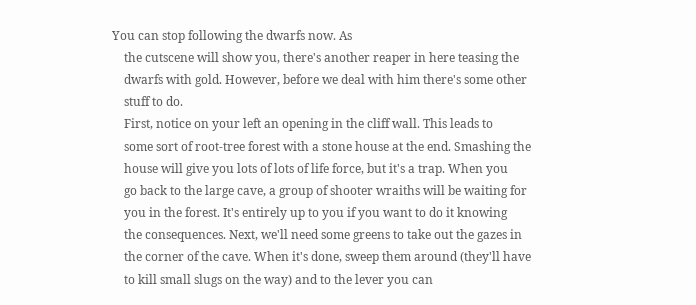You can stop following the dwarfs now. As
    the cutscene will show you, there's another reaper in here teasing the
    dwarfs with gold. However, before we deal with him there's some other
    stuff to do.
    First, notice on your left an opening in the cliff wall. This leads to
    some sort of root-tree forest with a stone house at the end. Smashing the
    house will give you lots of lots of life force, but it's a trap. When you
    go back to the large cave, a group of shooter wraiths will be waiting for
    you in the forest. It's entirely up to you if you want to do it knowing
    the consequences. Next, we'll need some greens to take out the gazes in
    the corner of the cave. When it's done, sweep them around (they'll have
    to kill small slugs on the way) and to the lever you can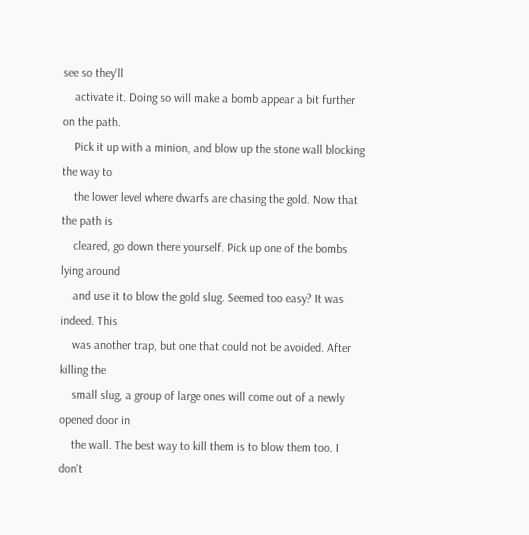see so they'll
    activate it. Doing so will make a bomb appear a bit further on the path.
    Pick it up with a minion, and blow up the stone wall blocking the way to
    the lower level where dwarfs are chasing the gold. Now that the path is
    cleared, go down there yourself. Pick up one of the bombs lying around
    and use it to blow the gold slug. Seemed too easy? It was indeed. This
    was another trap, but one that could not be avoided. After killing the
    small slug, a group of large ones will come out of a newly opened door in
    the wall. The best way to kill them is to blow them too. I don't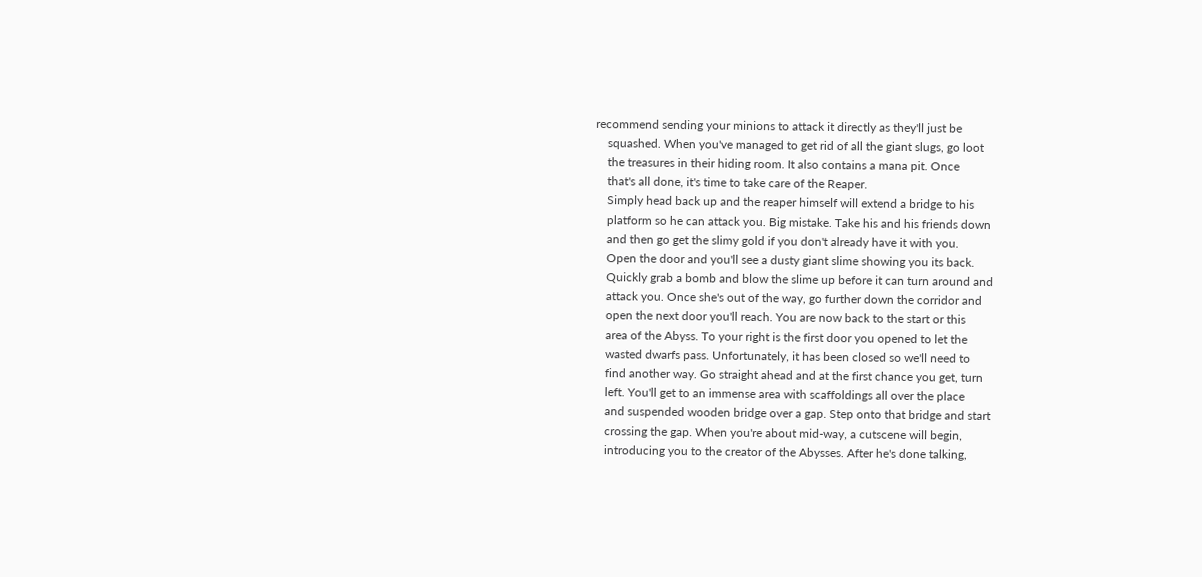recommend sending your minions to attack it directly as they'll just be
    squashed. When you've managed to get rid of all the giant slugs, go loot
    the treasures in their hiding room. It also contains a mana pit. Once
    that's all done, it's time to take care of the Reaper.
    Simply head back up and the reaper himself will extend a bridge to his
    platform so he can attack you. Big mistake. Take his and his friends down
    and then go get the slimy gold if you don't already have it with you.
    Open the door and you'll see a dusty giant slime showing you its back.
    Quickly grab a bomb and blow the slime up before it can turn around and
    attack you. Once she's out of the way, go further down the corridor and
    open the next door you'll reach. You are now back to the start or this
    area of the Abyss. To your right is the first door you opened to let the
    wasted dwarfs pass. Unfortunately, it has been closed so we'll need to
    find another way. Go straight ahead and at the first chance you get, turn
    left. You'll get to an immense area with scaffoldings all over the place
    and suspended wooden bridge over a gap. Step onto that bridge and start
    crossing the gap. When you're about mid-way, a cutscene will begin,
    introducing you to the creator of the Abysses. After he's done talking,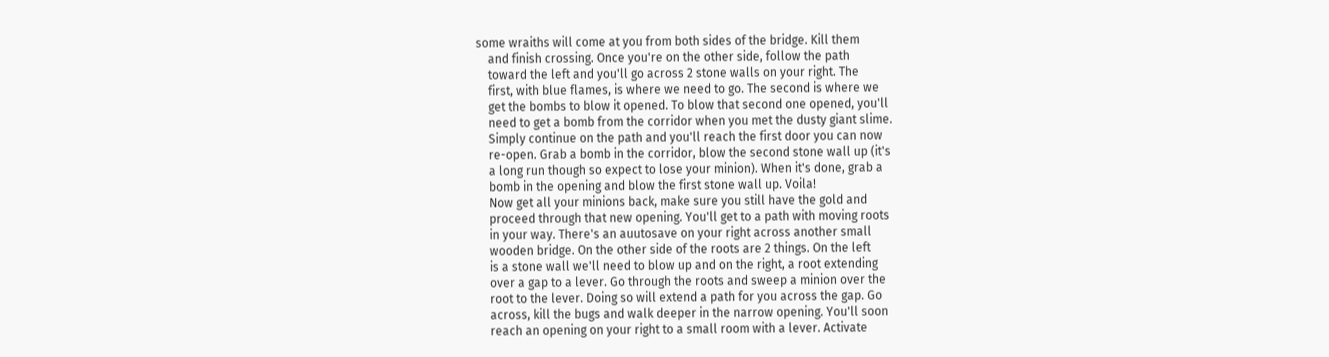some wraiths will come at you from both sides of the bridge. Kill them
    and finish crossing. Once you're on the other side, follow the path
    toward the left and you'll go across 2 stone walls on your right. The
    first, with blue flames, is where we need to go. The second is where we
    get the bombs to blow it opened. To blow that second one opened, you'll
    need to get a bomb from the corridor when you met the dusty giant slime.
    Simply continue on the path and you'll reach the first door you can now
    re-open. Grab a bomb in the corridor, blow the second stone wall up (it's
    a long run though so expect to lose your minion). When it's done, grab a
    bomb in the opening and blow the first stone wall up. Voila!
    Now get all your minions back, make sure you still have the gold and
    proceed through that new opening. You'll get to a path with moving roots
    in your way. There's an auutosave on your right across another small
    wooden bridge. On the other side of the roots are 2 things. On the left
    is a stone wall we'll need to blow up and on the right, a root extending
    over a gap to a lever. Go through the roots and sweep a minion over the
    root to the lever. Doing so will extend a path for you across the gap. Go
    across, kill the bugs and walk deeper in the narrow opening. You'll soon
    reach an opening on your right to a small room with a lever. Activate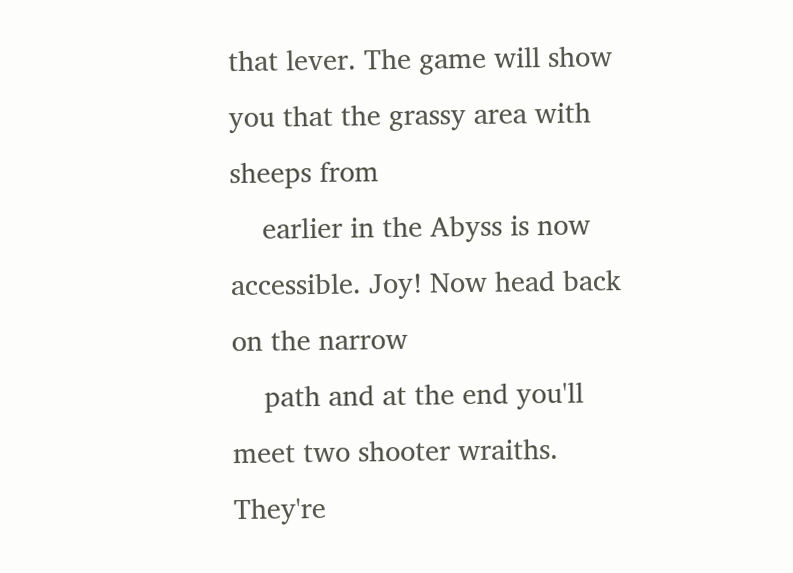that lever. The game will show you that the grassy area with sheeps from
    earlier in the Abyss is now accessible. Joy! Now head back on the narrow
    path and at the end you'll meet two shooter wraiths. They're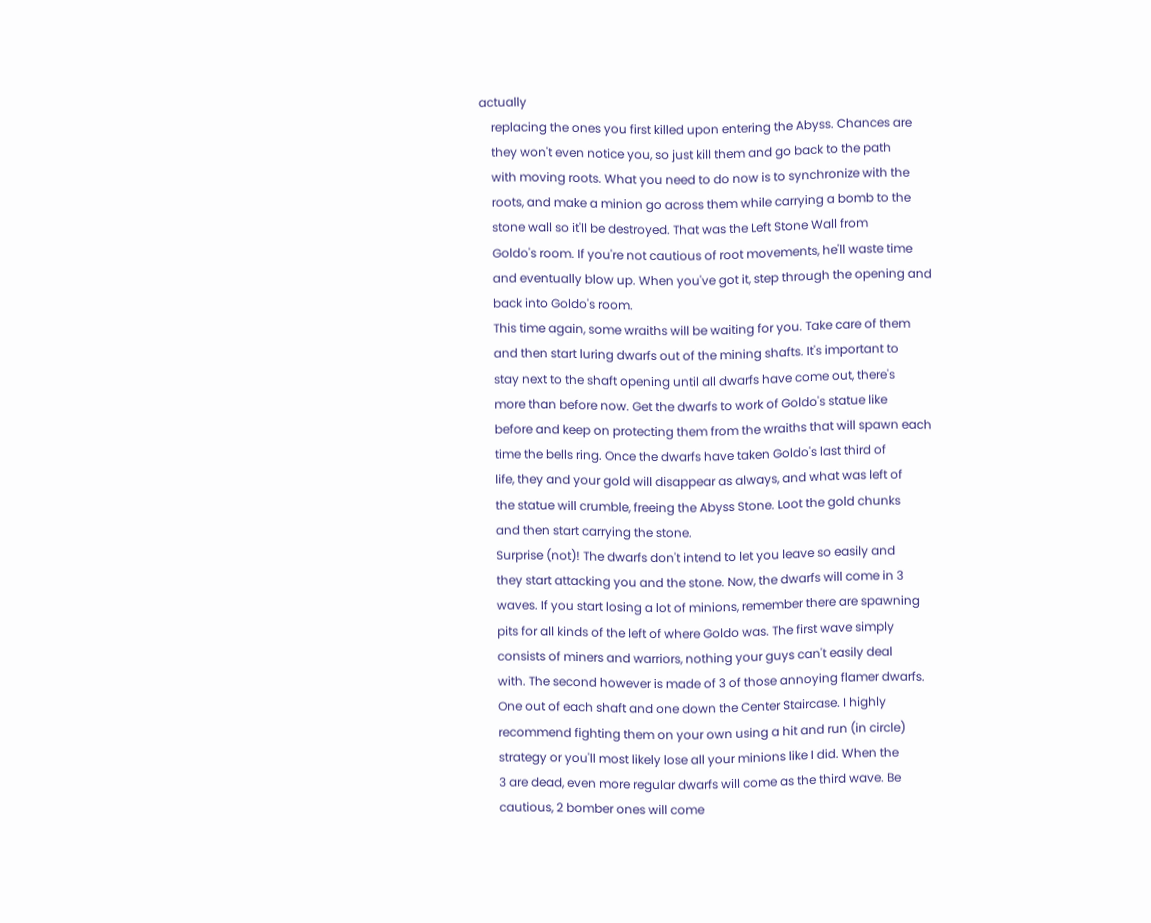actually
    replacing the ones you first killed upon entering the Abyss. Chances are
    they won't even notice you, so just kill them and go back to the path
    with moving roots. What you need to do now is to synchronize with the
    roots, and make a minion go across them while carrying a bomb to the
    stone wall so it'll be destroyed. That was the Left Stone Wall from
    Goldo's room. If you're not cautious of root movements, he'll waste time
    and eventually blow up. When you've got it, step through the opening and
    back into Goldo's room.
    This time again, some wraiths will be waiting for you. Take care of them
    and then start luring dwarfs out of the mining shafts. It's important to
    stay next to the shaft opening until all dwarfs have come out, there's
    more than before now. Get the dwarfs to work of Goldo's statue like
    before and keep on protecting them from the wraiths that will spawn each
    time the bells ring. Once the dwarfs have taken Goldo's last third of
    life, they and your gold will disappear as always, and what was left of
    the statue will crumble, freeing the Abyss Stone. Loot the gold chunks
    and then start carrying the stone.
    Surprise (not)! The dwarfs don't intend to let you leave so easily and
    they start attacking you and the stone. Now, the dwarfs will come in 3
    waves. If you start losing a lot of minions, remember there are spawning
    pits for all kinds of the left of where Goldo was. The first wave simply
    consists of miners and warriors, nothing your guys can't easily deal
    with. The second however is made of 3 of those annoying flamer dwarfs.
    One out of each shaft and one down the Center Staircase. I highly
    recommend fighting them on your own using a hit and run (in circle)
    strategy or you'll most likely lose all your minions like I did. When the
    3 are dead, even more regular dwarfs will come as the third wave. Be
    cautious, 2 bomber ones will come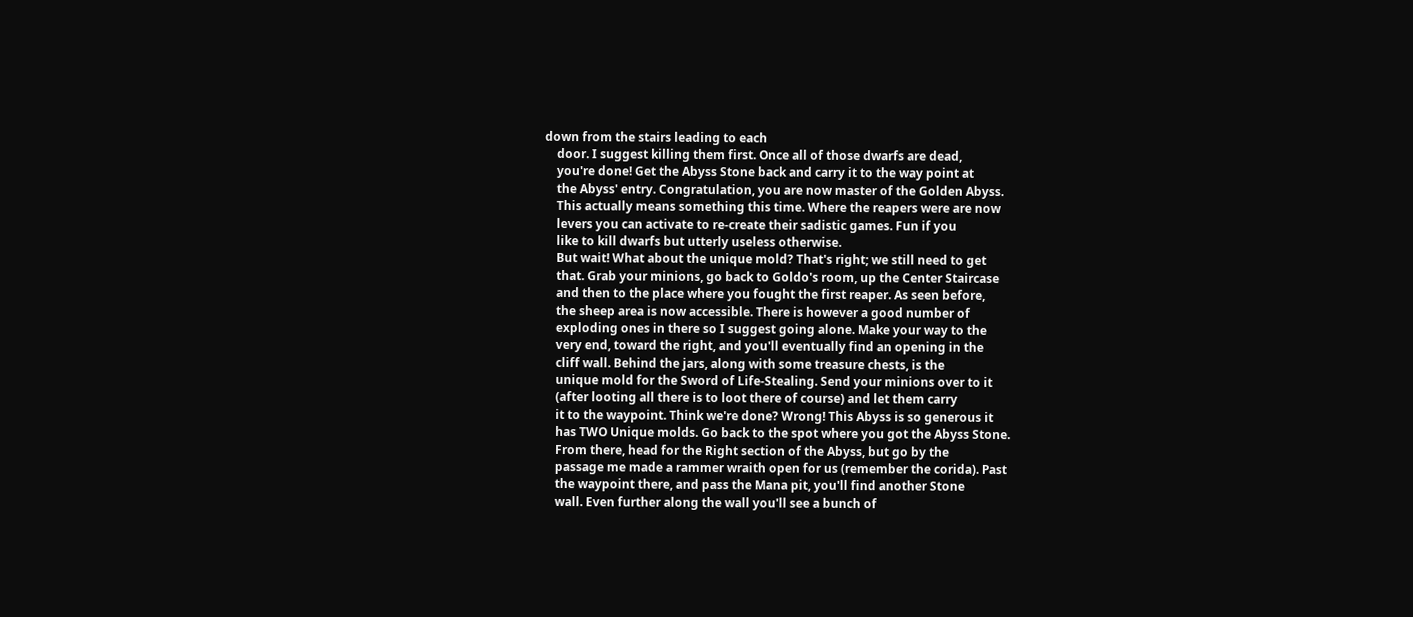down from the stairs leading to each
    door. I suggest killing them first. Once all of those dwarfs are dead,
    you're done! Get the Abyss Stone back and carry it to the way point at
    the Abyss' entry. Congratulation, you are now master of the Golden Abyss.
    This actually means something this time. Where the reapers were are now
    levers you can activate to re-create their sadistic games. Fun if you
    like to kill dwarfs but utterly useless otherwise.
    But wait! What about the unique mold? That's right; we still need to get
    that. Grab your minions, go back to Goldo's room, up the Center Staircase
    and then to the place where you fought the first reaper. As seen before,
    the sheep area is now accessible. There is however a good number of
    exploding ones in there so I suggest going alone. Make your way to the
    very end, toward the right, and you'll eventually find an opening in the
    cliff wall. Behind the jars, along with some treasure chests, is the
    unique mold for the Sword of Life-Stealing. Send your minions over to it
    (after looting all there is to loot there of course) and let them carry
    it to the waypoint. Think we're done? Wrong! This Abyss is so generous it
    has TWO Unique molds. Go back to the spot where you got the Abyss Stone.
    From there, head for the Right section of the Abyss, but go by the
    passage me made a rammer wraith open for us (remember the corida). Past
    the waypoint there, and pass the Mana pit, you'll find another Stone
    wall. Even further along the wall you'll see a bunch of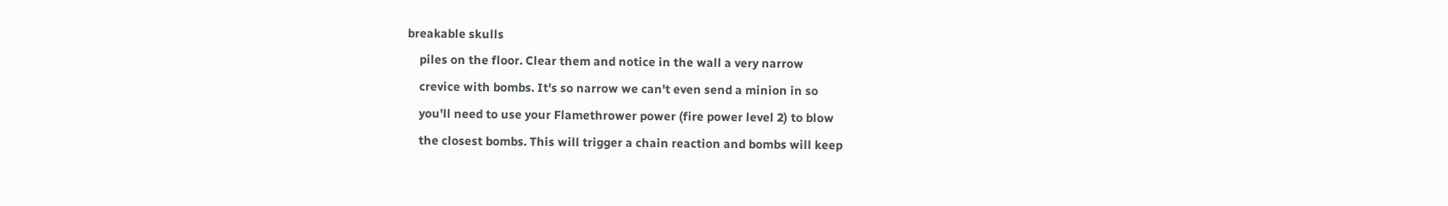breakable skulls
    piles on the floor. Clear them and notice in the wall a very narrow
    crevice with bombs. It's so narrow we can't even send a minion in so
    you'll need to use your Flamethrower power (fire power level 2) to blow
    the closest bombs. This will trigger a chain reaction and bombs will keep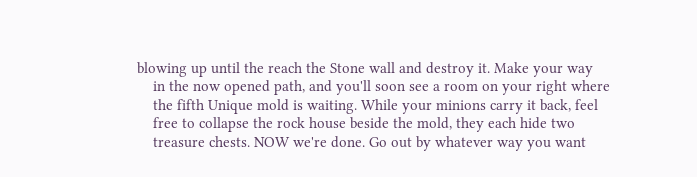blowing up until the reach the Stone wall and destroy it. Make your way
    in the now opened path, and you'll soon see a room on your right where
    the fifth Unique mold is waiting. While your minions carry it back, feel
    free to collapse the rock house beside the mold, they each hide two
    treasure chests. NOW we're done. Go out by whatever way you want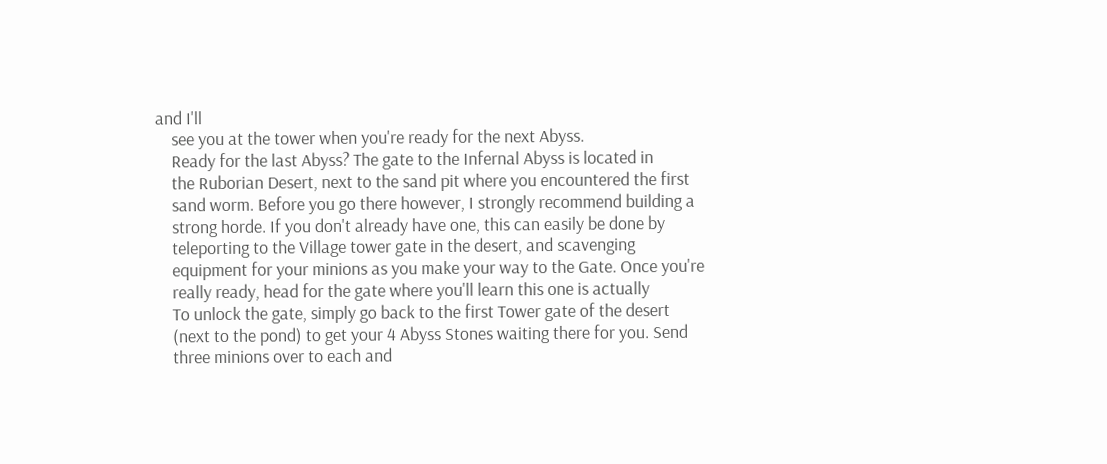and I'll
    see you at the tower when you're ready for the next Abyss.
    Ready for the last Abyss? The gate to the Infernal Abyss is located in
    the Ruborian Desert, next to the sand pit where you encountered the first
    sand worm. Before you go there however, I strongly recommend building a
    strong horde. If you don't already have one, this can easily be done by
    teleporting to the Village tower gate in the desert, and scavenging
    equipment for your minions as you make your way to the Gate. Once you're
    really ready, head for the gate where you'll learn this one is actually
    To unlock the gate, simply go back to the first Tower gate of the desert
    (next to the pond) to get your 4 Abyss Stones waiting there for you. Send
    three minions over to each and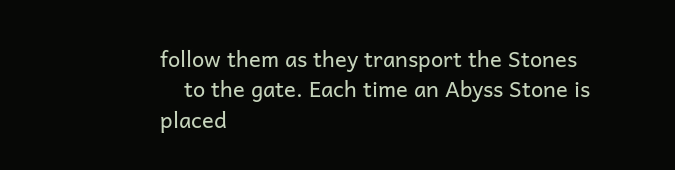follow them as they transport the Stones
    to the gate. Each time an Abyss Stone is placed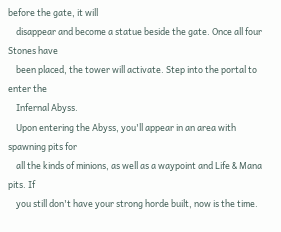before the gate, it will
    disappear and become a statue beside the gate. Once all four Stones have
    been placed, the tower will activate. Step into the portal to enter the
    Infernal Abyss.
    Upon entering the Abyss, you'll appear in an area with spawning pits for
    all the kinds of minions, as well as a waypoint and Life & Mana pits. If
    you still don't have your strong horde built, now is the time.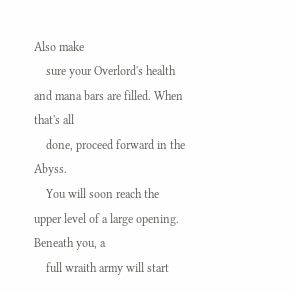Also make
    sure your Overlord's health and mana bars are filled. When that's all
    done, proceed forward in the Abyss.
    You will soon reach the upper level of a large opening. Beneath you, a
    full wraith army will start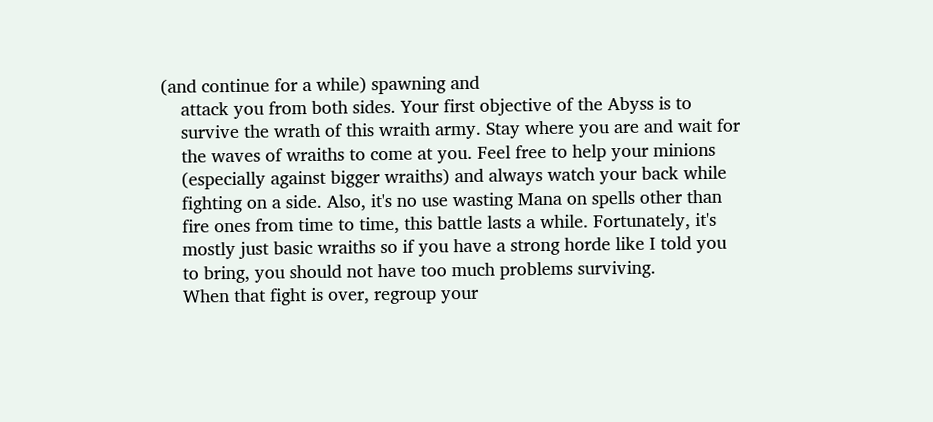(and continue for a while) spawning and
    attack you from both sides. Your first objective of the Abyss is to
    survive the wrath of this wraith army. Stay where you are and wait for
    the waves of wraiths to come at you. Feel free to help your minions
    (especially against bigger wraiths) and always watch your back while
    fighting on a side. Also, it's no use wasting Mana on spells other than
    fire ones from time to time, this battle lasts a while. Fortunately, it's
    mostly just basic wraiths so if you have a strong horde like I told you
    to bring, you should not have too much problems surviving.
    When that fight is over, regroup your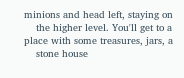minions and head left, staying on
    the higher level. You'll get to a place with some treasures, jars, a
    stone house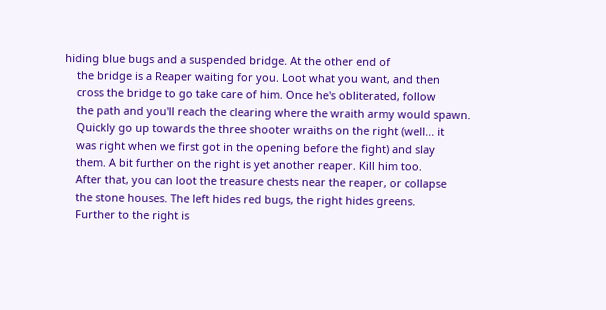hiding blue bugs and a suspended bridge. At the other end of
    the bridge is a Reaper waiting for you. Loot what you want, and then
    cross the bridge to go take care of him. Once he's obliterated, follow
    the path and you'll reach the clearing where the wraith army would spawn.
    Quickly go up towards the three shooter wraiths on the right (well... it
    was right when we first got in the opening before the fight) and slay
    them. A bit further on the right is yet another reaper. Kill him too.
    After that, you can loot the treasure chests near the reaper, or collapse
    the stone houses. The left hides red bugs, the right hides greens.
    Further to the right is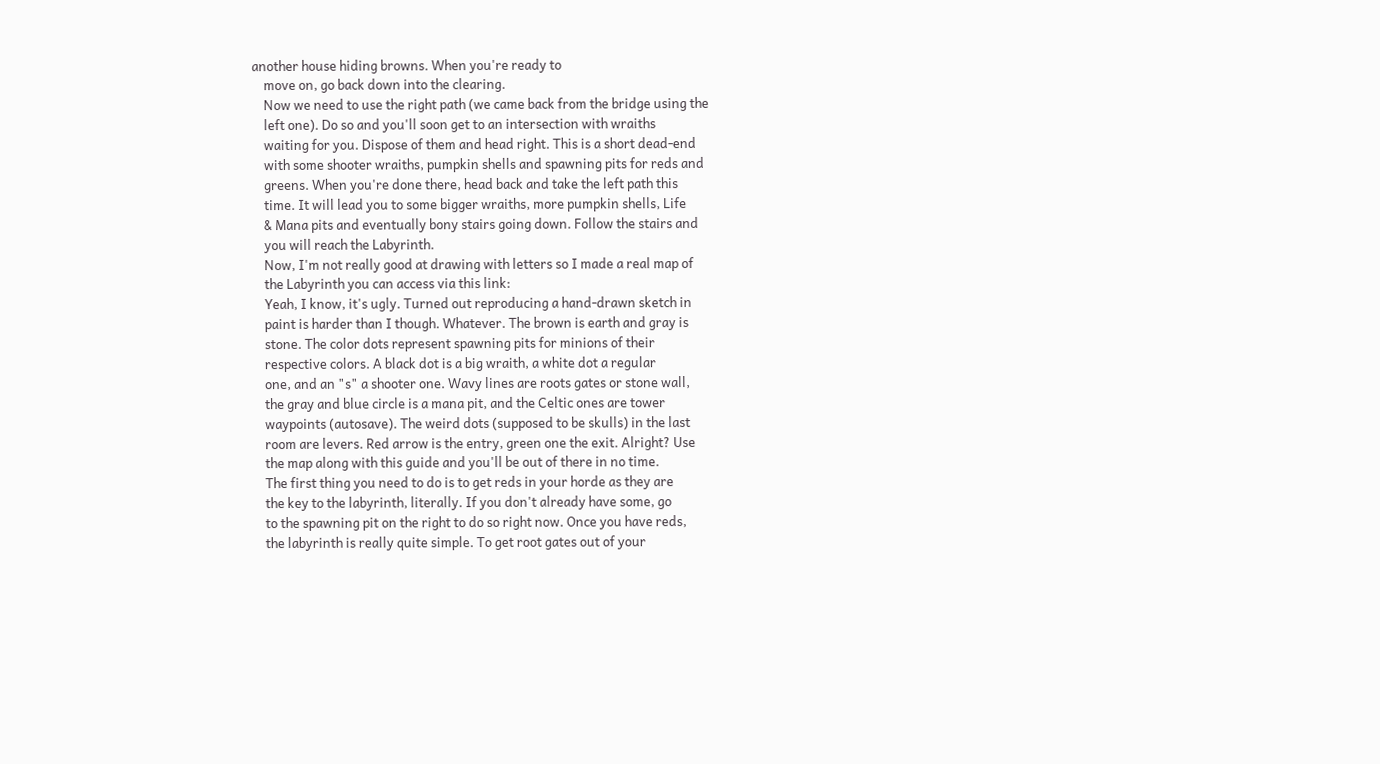another house hiding browns. When you're ready to
    move on, go back down into the clearing.
    Now we need to use the right path (we came back from the bridge using the
    left one). Do so and you'll soon get to an intersection with wraiths
    waiting for you. Dispose of them and head right. This is a short dead-end
    with some shooter wraiths, pumpkin shells and spawning pits for reds and
    greens. When you're done there, head back and take the left path this
    time. It will lead you to some bigger wraiths, more pumpkin shells, Life
    & Mana pits and eventually bony stairs going down. Follow the stairs and
    you will reach the Labyrinth.
    Now, I'm not really good at drawing with letters so I made a real map of
    the Labyrinth you can access via this link:
    Yeah, I know, it's ugly. Turned out reproducing a hand-drawn sketch in
    paint is harder than I though. Whatever. The brown is earth and gray is
    stone. The color dots represent spawning pits for minions of their
    respective colors. A black dot is a big wraith, a white dot a regular
    one, and an "s" a shooter one. Wavy lines are roots gates or stone wall,
    the gray and blue circle is a mana pit, and the Celtic ones are tower
    waypoints (autosave). The weird dots (supposed to be skulls) in the last
    room are levers. Red arrow is the entry, green one the exit. Alright? Use
    the map along with this guide and you'll be out of there in no time.
    The first thing you need to do is to get reds in your horde as they are
    the key to the labyrinth, literally. If you don't already have some, go
    to the spawning pit on the right to do so right now. Once you have reds,
    the labyrinth is really quite simple. To get root gates out of your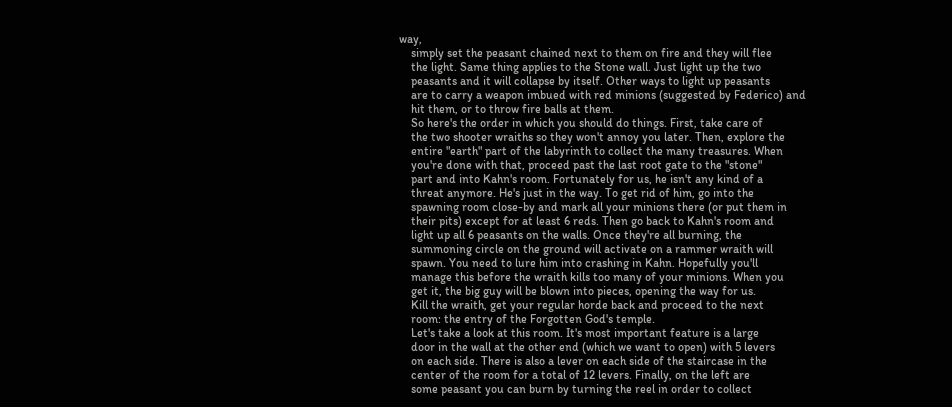way,
    simply set the peasant chained next to them on fire and they will flee
    the light. Same thing applies to the Stone wall. Just light up the two
    peasants and it will collapse by itself. Other ways to light up peasants
    are to carry a weapon imbued with red minions (suggested by Federico) and
    hit them, or to throw fire balls at them.
    So here's the order in which you should do things. First, take care of
    the two shooter wraiths so they won't annoy you later. Then, explore the
    entire "earth" part of the labyrinth to collect the many treasures. When
    you're done with that, proceed past the last root gate to the "stone"
    part and into Kahn's room. Fortunately for us, he isn't any kind of a
    threat anymore. He's just in the way. To get rid of him, go into the
    spawning room close-by and mark all your minions there (or put them in
    their pits) except for at least 6 reds. Then go back to Kahn's room and
    light up all 6 peasants on the walls. Once they're all burning, the
    summoning circle on the ground will activate on a rammer wraith will
    spawn. You need to lure him into crashing in Kahn. Hopefully you'll
    manage this before the wraith kills too many of your minions. When you
    get it, the big guy will be blown into pieces, opening the way for us.
    Kill the wraith, get your regular horde back and proceed to the next
    room: the entry of the Forgotten God's temple.
    Let's take a look at this room. It's most important feature is a large
    door in the wall at the other end (which we want to open) with 5 levers
    on each side. There is also a lever on each side of the staircase in the
    center of the room for a total of 12 levers. Finally, on the left are
    some peasant you can burn by turning the reel in order to collect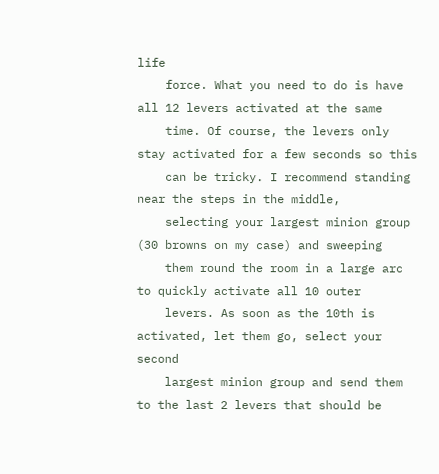life
    force. What you need to do is have all 12 levers activated at the same
    time. Of course, the levers only stay activated for a few seconds so this
    can be tricky. I recommend standing near the steps in the middle,
    selecting your largest minion group (30 browns on my case) and sweeping
    them round the room in a large arc to quickly activate all 10 outer
    levers. As soon as the 10th is activated, let them go, select your second
    largest minion group and send them to the last 2 levers that should be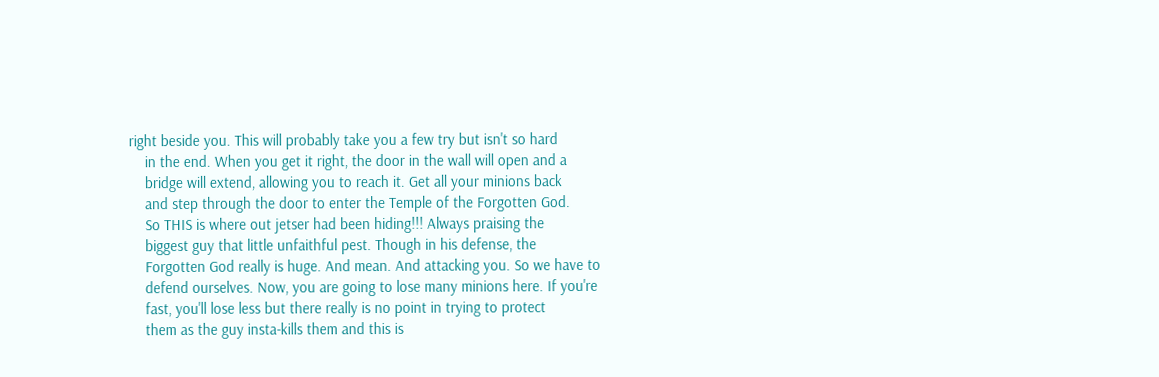right beside you. This will probably take you a few try but isn't so hard
    in the end. When you get it right, the door in the wall will open and a
    bridge will extend, allowing you to reach it. Get all your minions back
    and step through the door to enter the Temple of the Forgotten God.
    So THIS is where out jetser had been hiding!!! Always praising the
    biggest guy that little unfaithful pest. Though in his defense, the
    Forgotten God really is huge. And mean. And attacking you. So we have to
    defend ourselves. Now, you are going to lose many minions here. If you're
    fast, you'll lose less but there really is no point in trying to protect
    them as the guy insta-kills them and this is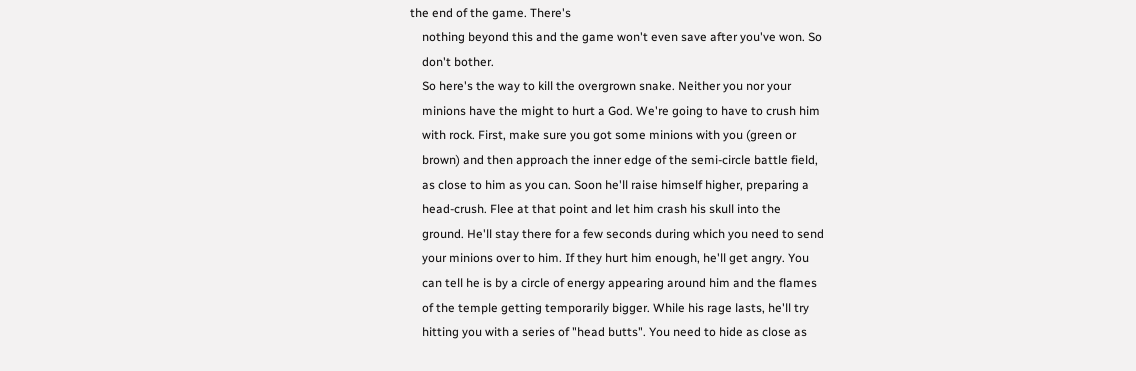the end of the game. There's
    nothing beyond this and the game won't even save after you've won. So
    don't bother.
    So here's the way to kill the overgrown snake. Neither you nor your
    minions have the might to hurt a God. We're going to have to crush him
    with rock. First, make sure you got some minions with you (green or
    brown) and then approach the inner edge of the semi-circle battle field,
    as close to him as you can. Soon he'll raise himself higher, preparing a
    head-crush. Flee at that point and let him crash his skull into the
    ground. He'll stay there for a few seconds during which you need to send
    your minions over to him. If they hurt him enough, he'll get angry. You
    can tell he is by a circle of energy appearing around him and the flames
    of the temple getting temporarily bigger. While his rage lasts, he'll try
    hitting you with a series of "head butts". You need to hide as close as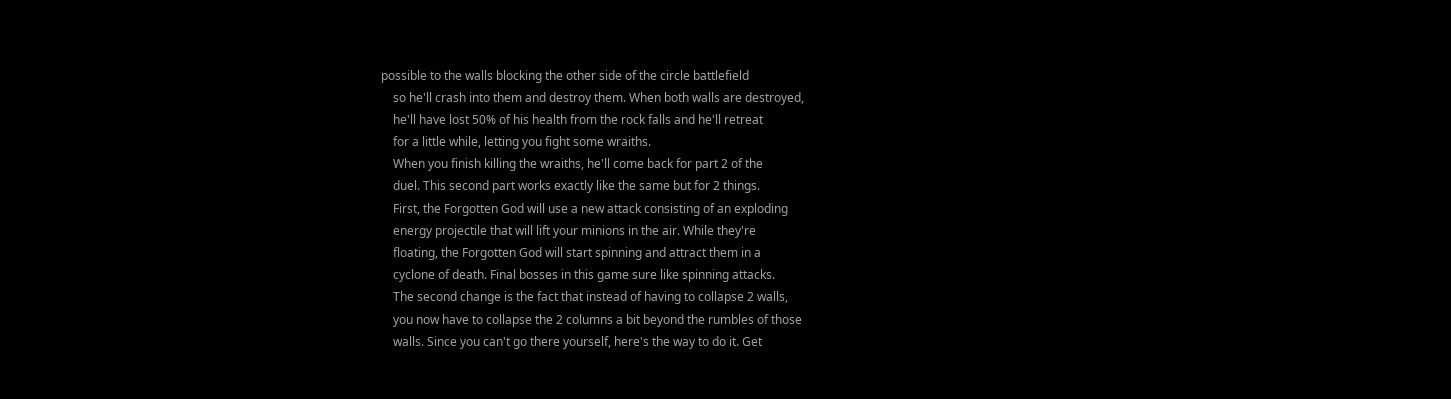possible to the walls blocking the other side of the circle battlefield
    so he'll crash into them and destroy them. When both walls are destroyed,
    he'll have lost 50% of his health from the rock falls and he'll retreat
    for a little while, letting you fight some wraiths.
    When you finish killing the wraiths, he'll come back for part 2 of the
    duel. This second part works exactly like the same but for 2 things.
    First, the Forgotten God will use a new attack consisting of an exploding
    energy projectile that will lift your minions in the air. While they're
    floating, the Forgotten God will start spinning and attract them in a
    cyclone of death. Final bosses in this game sure like spinning attacks.
    The second change is the fact that instead of having to collapse 2 walls,
    you now have to collapse the 2 columns a bit beyond the rumbles of those
    walls. Since you can't go there yourself, here's the way to do it. Get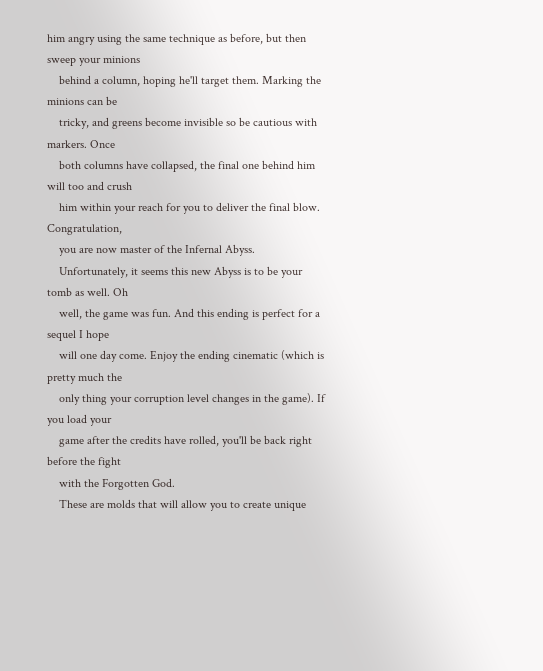him angry using the same technique as before, but then sweep your minions
    behind a column, hoping he'll target them. Marking the minions can be
    tricky, and greens become invisible so be cautious with markers. Once
    both columns have collapsed, the final one behind him will too and crush
    him within your reach for you to deliver the final blow. Congratulation,
    you are now master of the Infernal Abyss.
    Unfortunately, it seems this new Abyss is to be your tomb as well. Oh
    well, the game was fun. And this ending is perfect for a sequel I hope
    will one day come. Enjoy the ending cinematic (which is pretty much the
    only thing your corruption level changes in the game). If you load your
    game after the credits have rolled, you'll be back right before the fight
    with the Forgotten God.
    These are molds that will allow you to create unique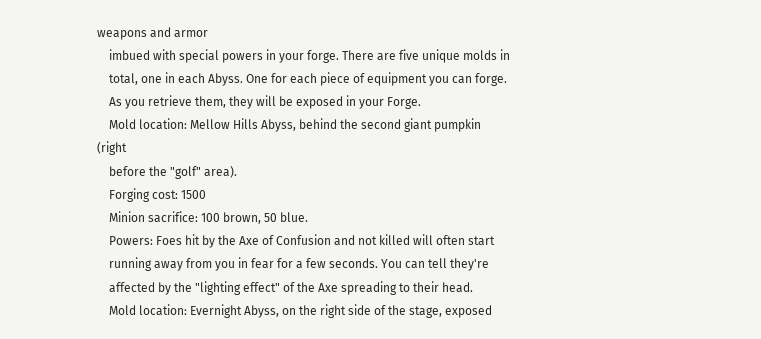weapons and armor
    imbued with special powers in your forge. There are five unique molds in
    total, one in each Abyss. One for each piece of equipment you can forge.
    As you retrieve them, they will be exposed in your Forge.
    Mold location: Mellow Hills Abyss, behind the second giant pumpkin (right
    before the "golf" area).
    Forging cost: 1500
    Minion sacrifice: 100 brown, 50 blue.
    Powers: Foes hit by the Axe of Confusion and not killed will often start
    running away from you in fear for a few seconds. You can tell they're
    affected by the "lighting effect" of the Axe spreading to their head.
    Mold location: Evernight Abyss, on the right side of the stage, exposed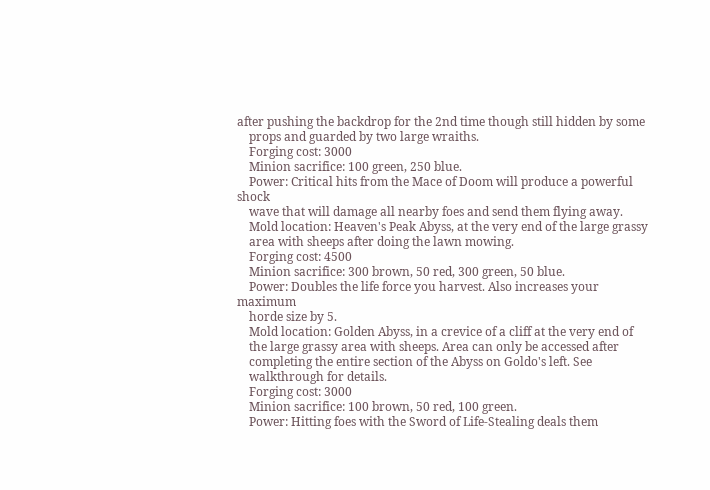after pushing the backdrop for the 2nd time though still hidden by some
    props and guarded by two large wraiths.
    Forging cost: 3000
    Minion sacrifice: 100 green, 250 blue.
    Power: Critical hits from the Mace of Doom will produce a powerful shock
    wave that will damage all nearby foes and send them flying away.
    Mold location: Heaven's Peak Abyss, at the very end of the large grassy
    area with sheeps after doing the lawn mowing.
    Forging cost: 4500
    Minion sacrifice: 300 brown, 50 red, 300 green, 50 blue.
    Power: Doubles the life force you harvest. Also increases your maximum
    horde size by 5.
    Mold location: Golden Abyss, in a crevice of a cliff at the very end of
    the large grassy area with sheeps. Area can only be accessed after
    completing the entire section of the Abyss on Goldo's left. See
    walkthrough for details.
    Forging cost: 3000
    Minion sacrifice: 100 brown, 50 red, 100 green.
    Power: Hitting foes with the Sword of Life-Stealing deals them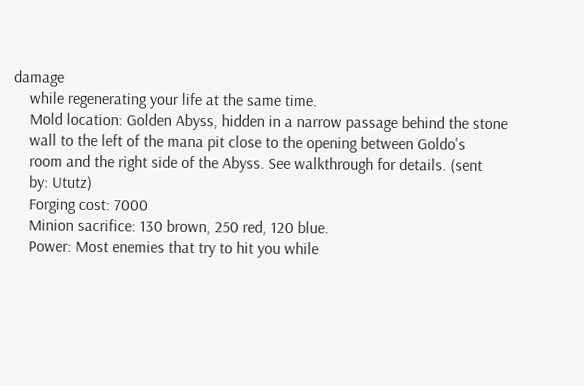damage
    while regenerating your life at the same time.
    Mold location: Golden Abyss, hidden in a narrow passage behind the stone
    wall to the left of the mana pit close to the opening between Goldo's
    room and the right side of the Abyss. See walkthrough for details. (sent
    by: Ututz)
    Forging cost: 7000
    Minion sacrifice: 130 brown, 250 red, 120 blue.
    Power: Most enemies that try to hit you while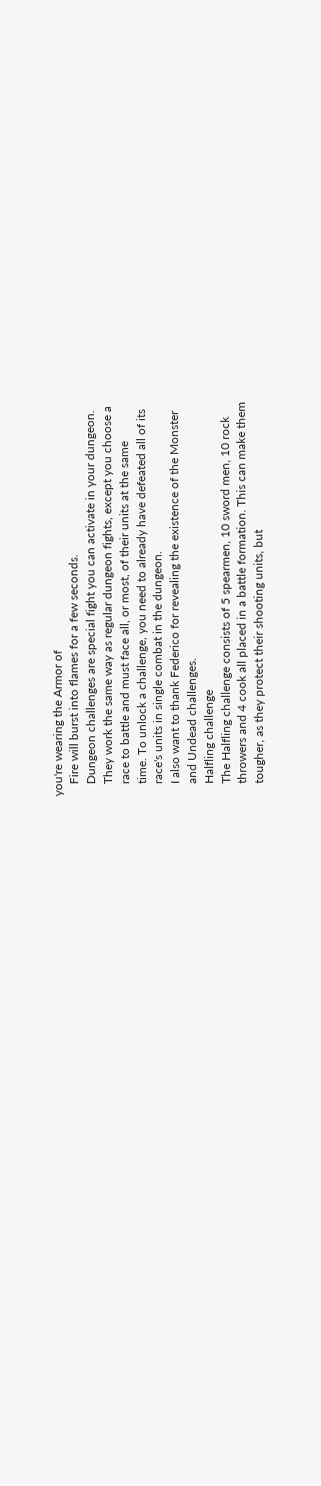you're wearing the Armor of
    Fire will burst into flames for a few seconds.
    Dungeon challenges are special fight you can activate in your dungeon.
    They work the same way as regular dungeon fights, except you choose a
    race to battle and must face all, or most, of their units at the same
    time. To unlock a challenge, you need to already have defeated all of its
    race's units in single combat in the dungeon.
    I also want to thank Federico for revealing the existence of the Monster
    and Undead challenges.
    Halfling challenge
    The Halfling challenge consists of 5 spearmen, 10 sword men, 10 rock
    throwers and 4 cook all placed in a battle formation. This can make them
    tougher, as they protect their shooting units, but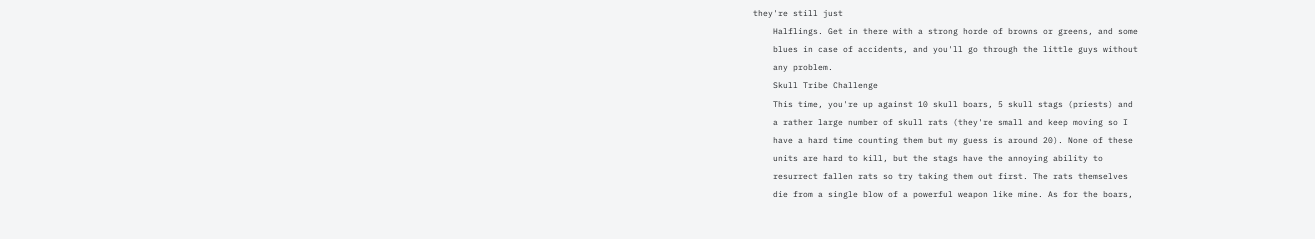they're still just
    Halflings. Get in there with a strong horde of browns or greens, and some
    blues in case of accidents, and you'll go through the little guys without
    any problem.
    Skull Tribe Challenge
    This time, you're up against 10 skull boars, 5 skull stags (priests) and
    a rather large number of skull rats (they're small and keep moving so I
    have a hard time counting them but my guess is around 20). None of these
    units are hard to kill, but the stags have the annoying ability to
    resurrect fallen rats so try taking them out first. The rats themselves
    die from a single blow of a powerful weapon like mine. As for the boars,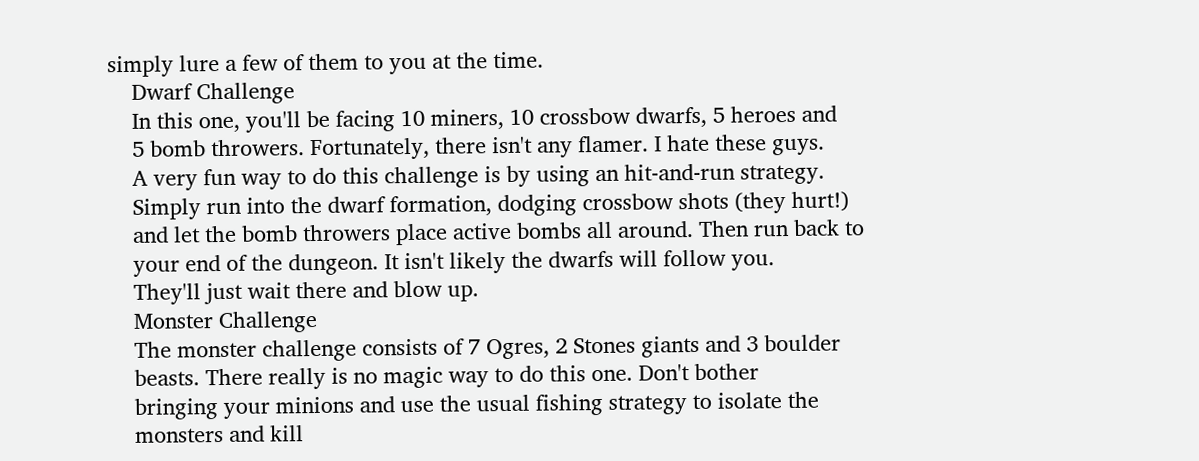simply lure a few of them to you at the time.
    Dwarf Challenge
    In this one, you'll be facing 10 miners, 10 crossbow dwarfs, 5 heroes and
    5 bomb throwers. Fortunately, there isn't any flamer. I hate these guys.
    A very fun way to do this challenge is by using an hit-and-run strategy.
    Simply run into the dwarf formation, dodging crossbow shots (they hurt!)
    and let the bomb throwers place active bombs all around. Then run back to
    your end of the dungeon. It isn't likely the dwarfs will follow you.
    They'll just wait there and blow up.
    Monster Challenge
    The monster challenge consists of 7 Ogres, 2 Stones giants and 3 boulder
    beasts. There really is no magic way to do this one. Don't bother
    bringing your minions and use the usual fishing strategy to isolate the
    monsters and kill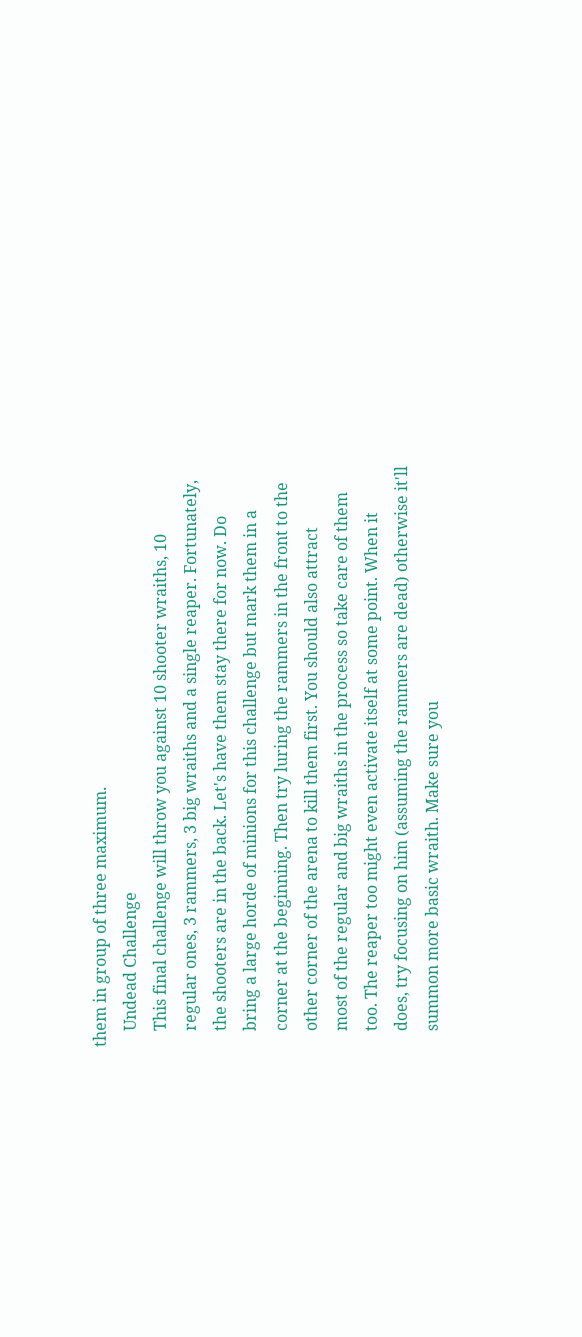them in group of three maximum.
    Undead Challenge
    This final challenge will throw you against 10 shooter wraiths, 10
    regular ones, 3 rammers, 3 big wraiths and a single reaper. Fortunately,
    the shooters are in the back. Let's have them stay there for now. Do
    bring a large horde of minions for this challenge but mark them in a
    corner at the beginning. Then try luring the rammers in the front to the
    other corner of the arena to kill them first. You should also attract
    most of the regular and big wraiths in the process so take care of them
    too. The reaper too might even activate itself at some point. When it
    does, try focusing on him (assuming the rammers are dead) otherwise it'll
    summon more basic wraith. Make sure you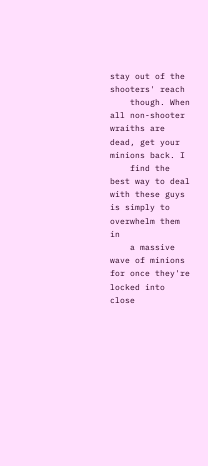stay out of the shooters' reach
    though. When all non-shooter wraiths are dead, get your minions back. I
    find the best way to deal with these guys is simply to overwhelm them in
    a massive wave of minions for once they're locked into close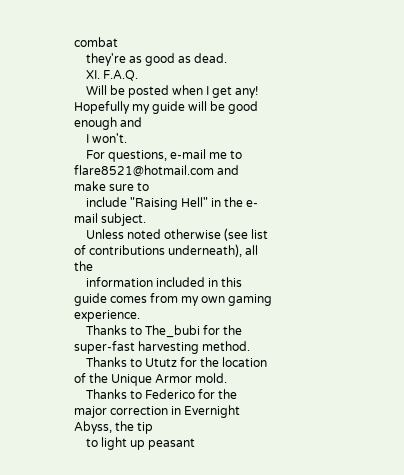combat
    they're as good as dead.
    XI. F.A.Q.
    Will be posted when I get any! Hopefully my guide will be good enough and
    I won't.
    For questions, e-mail me to flare8521@hotmail.com and make sure to
    include "Raising Hell" in the e-mail subject.
    Unless noted otherwise (see list of contributions underneath), all the
    information included in this guide comes from my own gaming experience.
    Thanks to The_bubi for the super-fast harvesting method.
    Thanks to Ututz for the location of the Unique Armor mold.
    Thanks to Federico for the major correction in Evernight Abyss, the tip
    to light up peasant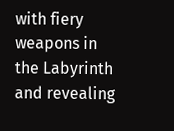with fiery weapons in the Labyrinth and revealing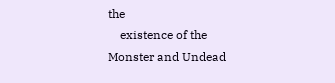the
    existence of the Monster and Undead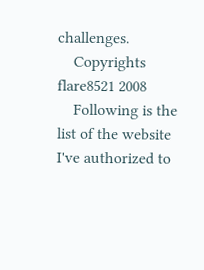challenges.
    Copyrights flare8521 2008
    Following is the list of the website I've authorized to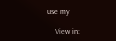use my

    View in: